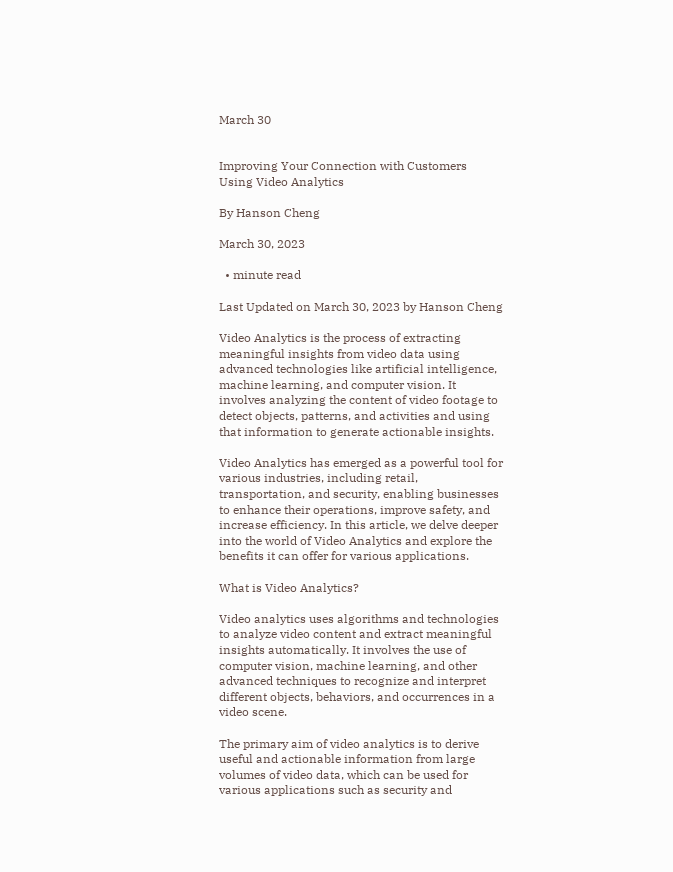March 30


Improving Your Connection with Customers Using Video Analytics

By Hanson Cheng

March 30, 2023

  • minute read

Last Updated on March 30, 2023 by Hanson Cheng

Video Analytics is the process of extracting meaningful insights from video data using advanced technologies like artificial intelligence, machine learning, and computer vision. It involves analyzing the content of video footage to detect objects, patterns, and activities and using that information to generate actionable insights.

Video Analytics has emerged as a powerful tool for various industries, including retail, transportation, and security, enabling businesses to enhance their operations, improve safety, and increase efficiency. In this article, we delve deeper into the world of Video Analytics and explore the benefits it can offer for various applications.

What is Video Analytics?

Video analytics uses algorithms and technologies to analyze video content and extract meaningful insights automatically. It involves the use of computer vision, machine learning, and other advanced techniques to recognize and interpret different objects, behaviors, and occurrences in a video scene.

The primary aim of video analytics is to derive useful and actionable information from large volumes of video data, which can be used for various applications such as security and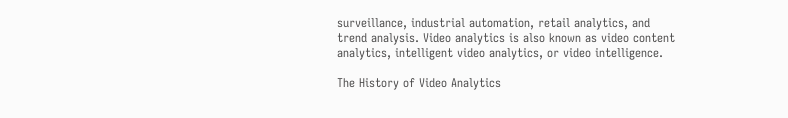surveillance, industrial automation, retail analytics, and trend analysis. Video analytics is also known as video content analytics, intelligent video analytics, or video intelligence.

The History of Video Analytics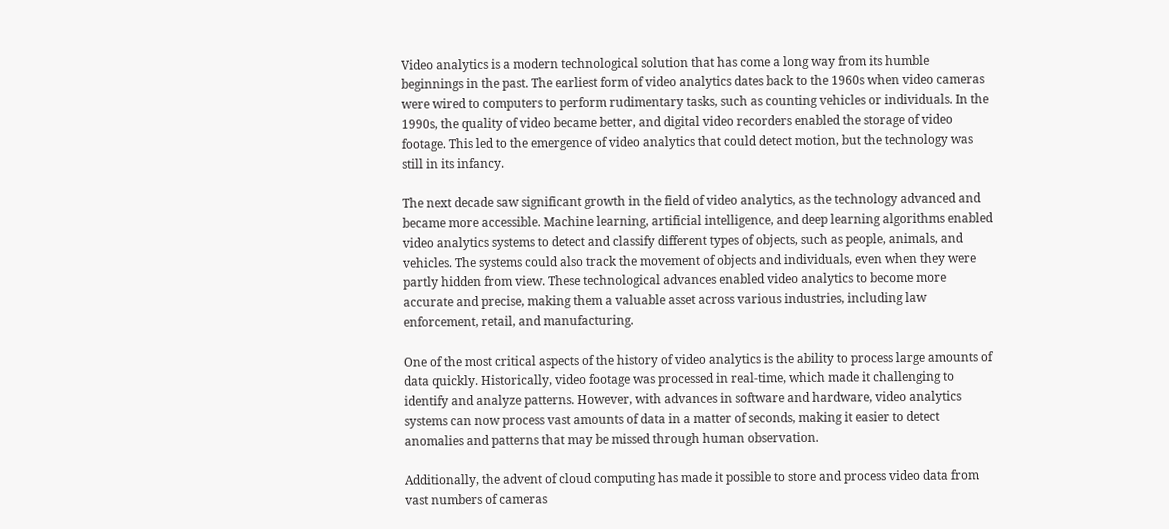Video analytics is a modern technological solution that has come a long way from its humble beginnings in the past. The earliest form of video analytics dates back to the 1960s when video cameras were wired to computers to perform rudimentary tasks, such as counting vehicles or individuals. In the 1990s, the quality of video became better, and digital video recorders enabled the storage of video footage. This led to the emergence of video analytics that could detect motion, but the technology was still in its infancy.

The next decade saw significant growth in the field of video analytics, as the technology advanced and became more accessible. Machine learning, artificial intelligence, and deep learning algorithms enabled video analytics systems to detect and classify different types of objects, such as people, animals, and vehicles. The systems could also track the movement of objects and individuals, even when they were partly hidden from view. These technological advances enabled video analytics to become more accurate and precise, making them a valuable asset across various industries, including law enforcement, retail, and manufacturing.

One of the most critical aspects of the history of video analytics is the ability to process large amounts of data quickly. Historically, video footage was processed in real-time, which made it challenging to identify and analyze patterns. However, with advances in software and hardware, video analytics systems can now process vast amounts of data in a matter of seconds, making it easier to detect anomalies and patterns that may be missed through human observation.

Additionally, the advent of cloud computing has made it possible to store and process video data from vast numbers of cameras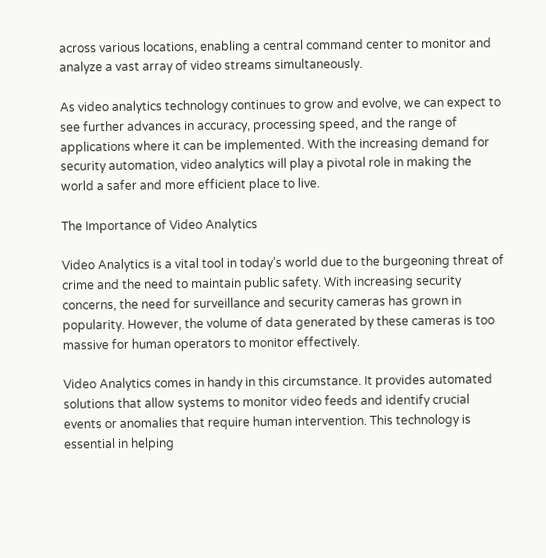across various locations, enabling a central command center to monitor and analyze a vast array of video streams simultaneously.

As video analytics technology continues to grow and evolve, we can expect to see further advances in accuracy, processing speed, and the range of applications where it can be implemented. With the increasing demand for security automation, video analytics will play a pivotal role in making the world a safer and more efficient place to live.

The Importance of Video Analytics

Video Analytics is a vital tool in today’s world due to the burgeoning threat of crime and the need to maintain public safety. With increasing security concerns, the need for surveillance and security cameras has grown in popularity. However, the volume of data generated by these cameras is too massive for human operators to monitor effectively.

Video Analytics comes in handy in this circumstance. It provides automated solutions that allow systems to monitor video feeds and identify crucial events or anomalies that require human intervention. This technology is essential in helping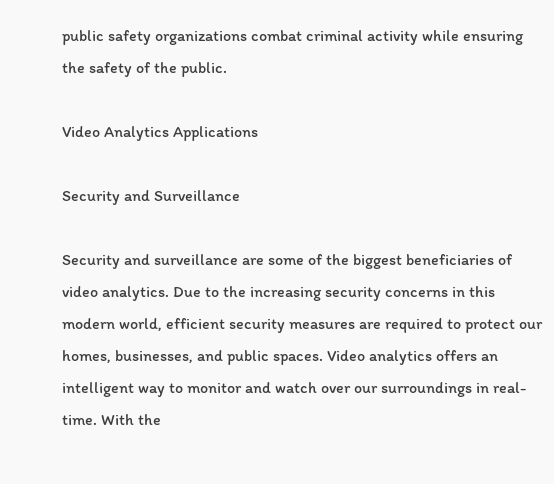public safety organizations combat criminal activity while ensuring the safety of the public.

Video Analytics Applications

Security and Surveillance

Security and surveillance are some of the biggest beneficiaries of video analytics. Due to the increasing security concerns in this modern world, efficient security measures are required to protect our homes, businesses, and public spaces. Video analytics offers an intelligent way to monitor and watch over our surroundings in real-time. With the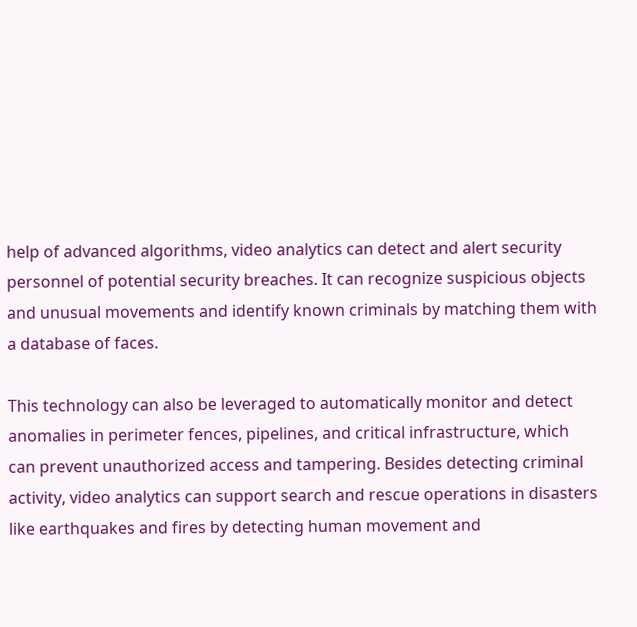help of advanced algorithms, video analytics can detect and alert security personnel of potential security breaches. It can recognize suspicious objects and unusual movements and identify known criminals by matching them with a database of faces.

This technology can also be leveraged to automatically monitor and detect anomalies in perimeter fences, pipelines, and critical infrastructure, which can prevent unauthorized access and tampering. Besides detecting criminal activity, video analytics can support search and rescue operations in disasters like earthquakes and fires by detecting human movement and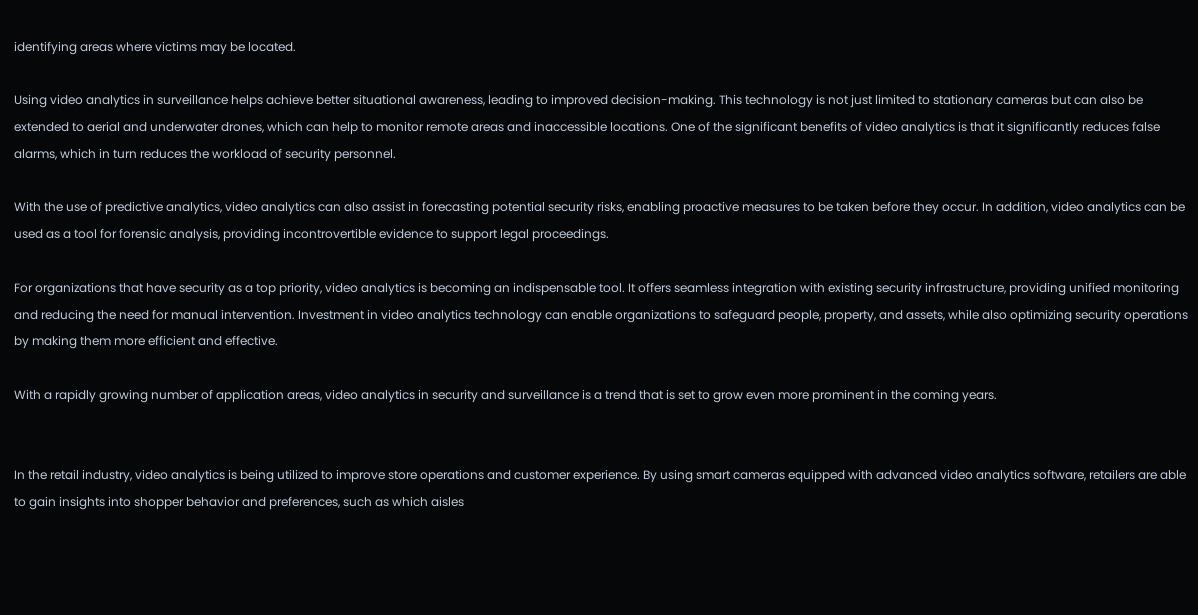identifying areas where victims may be located.

Using video analytics in surveillance helps achieve better situational awareness, leading to improved decision-making. This technology is not just limited to stationary cameras but can also be extended to aerial and underwater drones, which can help to monitor remote areas and inaccessible locations. One of the significant benefits of video analytics is that it significantly reduces false alarms, which in turn reduces the workload of security personnel.

With the use of predictive analytics, video analytics can also assist in forecasting potential security risks, enabling proactive measures to be taken before they occur. In addition, video analytics can be used as a tool for forensic analysis, providing incontrovertible evidence to support legal proceedings.

For organizations that have security as a top priority, video analytics is becoming an indispensable tool. It offers seamless integration with existing security infrastructure, providing unified monitoring and reducing the need for manual intervention. Investment in video analytics technology can enable organizations to safeguard people, property, and assets, while also optimizing security operations by making them more efficient and effective.

With a rapidly growing number of application areas, video analytics in security and surveillance is a trend that is set to grow even more prominent in the coming years.


In the retail industry, video analytics is being utilized to improve store operations and customer experience. By using smart cameras equipped with advanced video analytics software, retailers are able to gain insights into shopper behavior and preferences, such as which aisles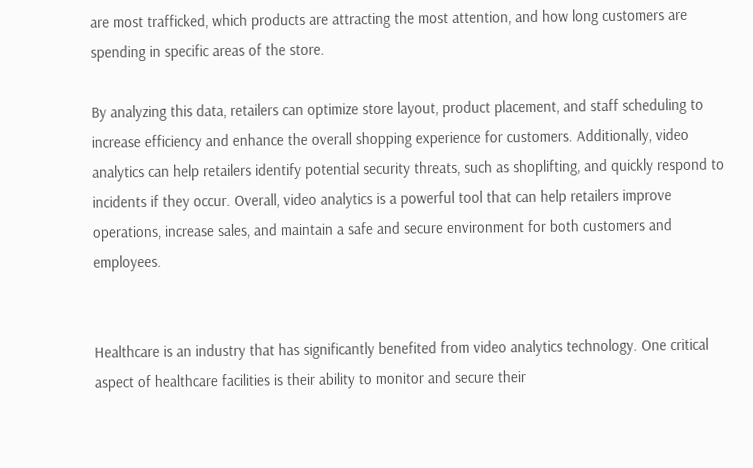are most trafficked, which products are attracting the most attention, and how long customers are spending in specific areas of the store.

By analyzing this data, retailers can optimize store layout, product placement, and staff scheduling to increase efficiency and enhance the overall shopping experience for customers. Additionally, video analytics can help retailers identify potential security threats, such as shoplifting, and quickly respond to incidents if they occur. Overall, video analytics is a powerful tool that can help retailers improve operations, increase sales, and maintain a safe and secure environment for both customers and employees.


Healthcare is an industry that has significantly benefited from video analytics technology. One critical aspect of healthcare facilities is their ability to monitor and secure their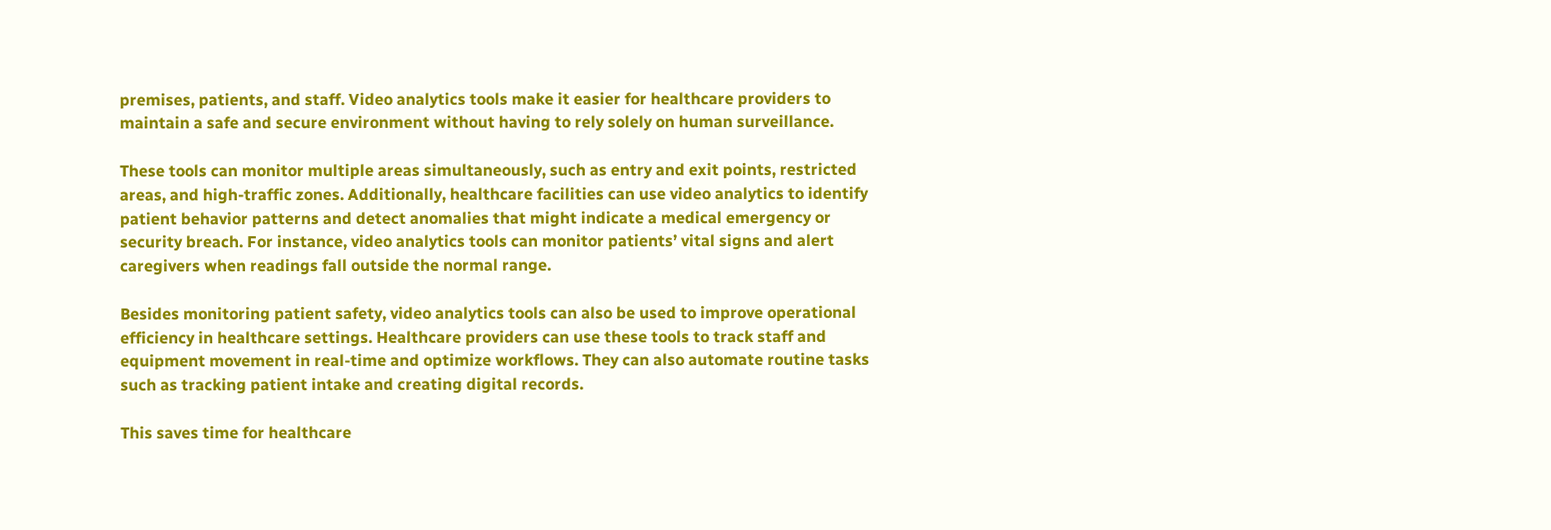premises, patients, and staff. Video analytics tools make it easier for healthcare providers to maintain a safe and secure environment without having to rely solely on human surveillance.

These tools can monitor multiple areas simultaneously, such as entry and exit points, restricted areas, and high-traffic zones. Additionally, healthcare facilities can use video analytics to identify patient behavior patterns and detect anomalies that might indicate a medical emergency or security breach. For instance, video analytics tools can monitor patients’ vital signs and alert caregivers when readings fall outside the normal range.

Besides monitoring patient safety, video analytics tools can also be used to improve operational efficiency in healthcare settings. Healthcare providers can use these tools to track staff and equipment movement in real-time and optimize workflows. They can also automate routine tasks such as tracking patient intake and creating digital records.

This saves time for healthcare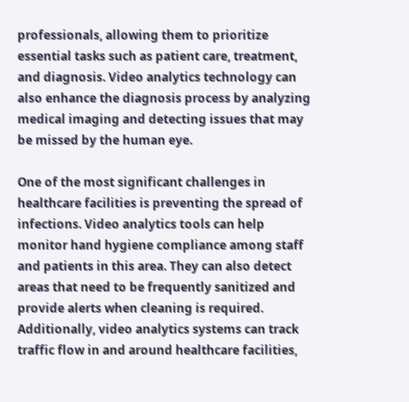professionals, allowing them to prioritize essential tasks such as patient care, treatment, and diagnosis. Video analytics technology can also enhance the diagnosis process by analyzing medical imaging and detecting issues that may be missed by the human eye.

One of the most significant challenges in healthcare facilities is preventing the spread of infections. Video analytics tools can help monitor hand hygiene compliance among staff and patients in this area. They can also detect areas that need to be frequently sanitized and provide alerts when cleaning is required. Additionally, video analytics systems can track traffic flow in and around healthcare facilities,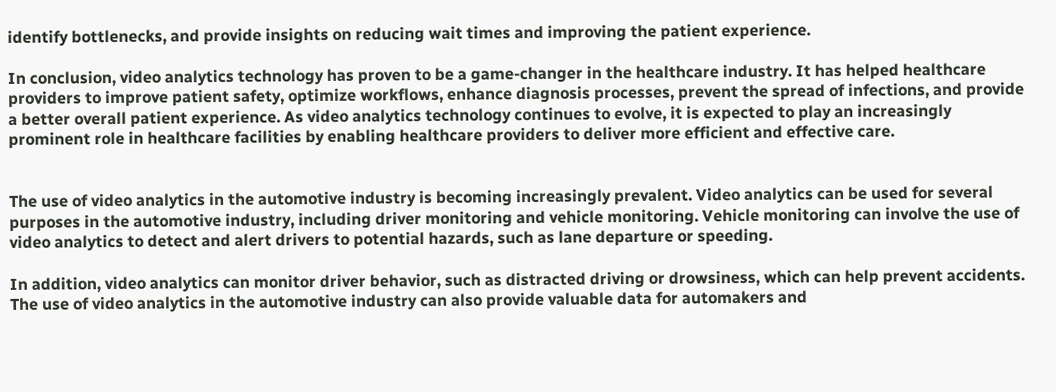identify bottlenecks, and provide insights on reducing wait times and improving the patient experience.

In conclusion, video analytics technology has proven to be a game-changer in the healthcare industry. It has helped healthcare providers to improve patient safety, optimize workflows, enhance diagnosis processes, prevent the spread of infections, and provide a better overall patient experience. As video analytics technology continues to evolve, it is expected to play an increasingly prominent role in healthcare facilities by enabling healthcare providers to deliver more efficient and effective care.


The use of video analytics in the automotive industry is becoming increasingly prevalent. Video analytics can be used for several purposes in the automotive industry, including driver monitoring and vehicle monitoring. Vehicle monitoring can involve the use of video analytics to detect and alert drivers to potential hazards, such as lane departure or speeding.

In addition, video analytics can monitor driver behavior, such as distracted driving or drowsiness, which can help prevent accidents. The use of video analytics in the automotive industry can also provide valuable data for automakers and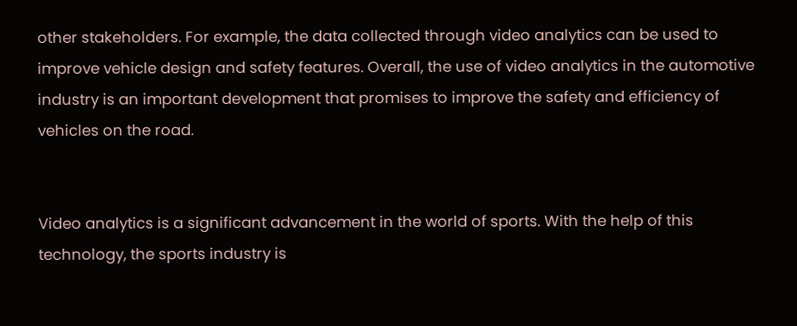other stakeholders. For example, the data collected through video analytics can be used to improve vehicle design and safety features. Overall, the use of video analytics in the automotive industry is an important development that promises to improve the safety and efficiency of vehicles on the road.


Video analytics is a significant advancement in the world of sports. With the help of this technology, the sports industry is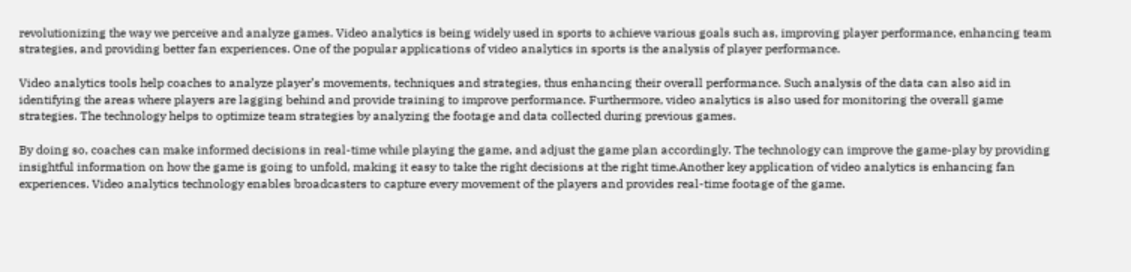revolutionizing the way we perceive and analyze games. Video analytics is being widely used in sports to achieve various goals such as, improving player performance, enhancing team strategies, and providing better fan experiences. One of the popular applications of video analytics in sports is the analysis of player performance.

Video analytics tools help coaches to analyze player’s movements, techniques and strategies, thus enhancing their overall performance. Such analysis of the data can also aid in identifying the areas where players are lagging behind and provide training to improve performance. Furthermore, video analytics is also used for monitoring the overall game strategies. The technology helps to optimize team strategies by analyzing the footage and data collected during previous games.

By doing so, coaches can make informed decisions in real-time while playing the game, and adjust the game plan accordingly. The technology can improve the game-play by providing insightful information on how the game is going to unfold, making it easy to take the right decisions at the right time.Another key application of video analytics is enhancing fan experiences. Video analytics technology enables broadcasters to capture every movement of the players and provides real-time footage of the game.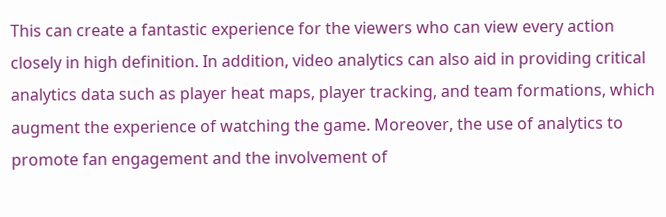This can create a fantastic experience for the viewers who can view every action closely in high definition. In addition, video analytics can also aid in providing critical analytics data such as player heat maps, player tracking, and team formations, which augment the experience of watching the game. Moreover, the use of analytics to promote fan engagement and the involvement of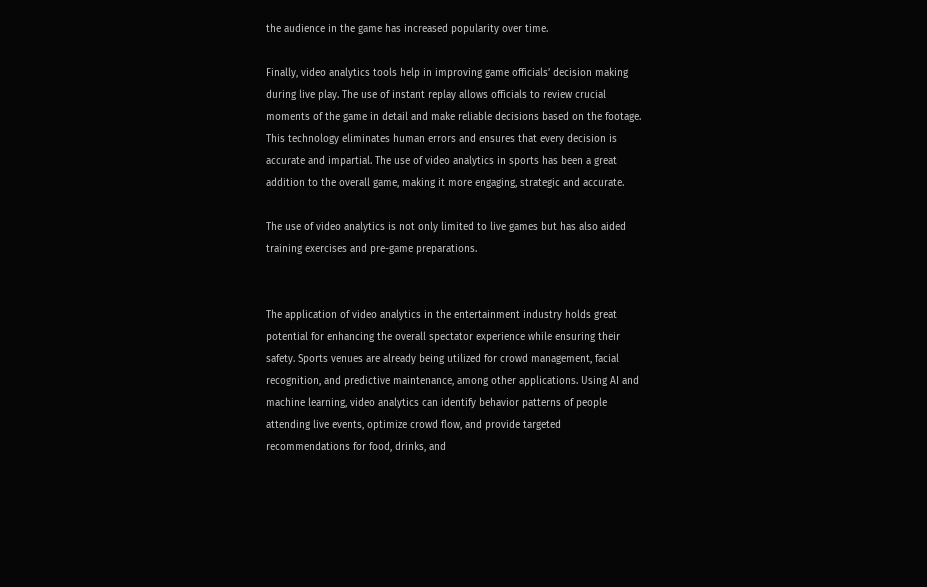the audience in the game has increased popularity over time.

Finally, video analytics tools help in improving game officials’ decision making during live play. The use of instant replay allows officials to review crucial moments of the game in detail and make reliable decisions based on the footage. This technology eliminates human errors and ensures that every decision is accurate and impartial. The use of video analytics in sports has been a great addition to the overall game, making it more engaging, strategic and accurate.

The use of video analytics is not only limited to live games but has also aided training exercises and pre-game preparations.


The application of video analytics in the entertainment industry holds great potential for enhancing the overall spectator experience while ensuring their safety. Sports venues are already being utilized for crowd management, facial recognition, and predictive maintenance, among other applications. Using AI and machine learning, video analytics can identify behavior patterns of people attending live events, optimize crowd flow, and provide targeted recommendations for food, drinks, and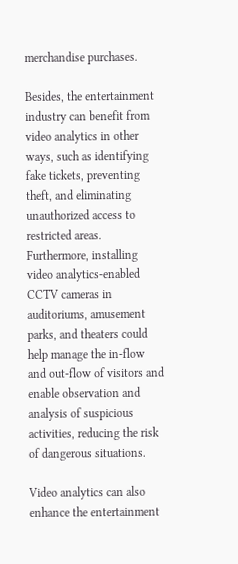merchandise purchases.

Besides, the entertainment industry can benefit from video analytics in other ways, such as identifying fake tickets, preventing theft, and eliminating unauthorized access to restricted areas. Furthermore, installing video analytics-enabled CCTV cameras in auditoriums, amusement parks, and theaters could help manage the in-flow and out-flow of visitors and enable observation and analysis of suspicious activities, reducing the risk of dangerous situations.

Video analytics can also enhance the entertainment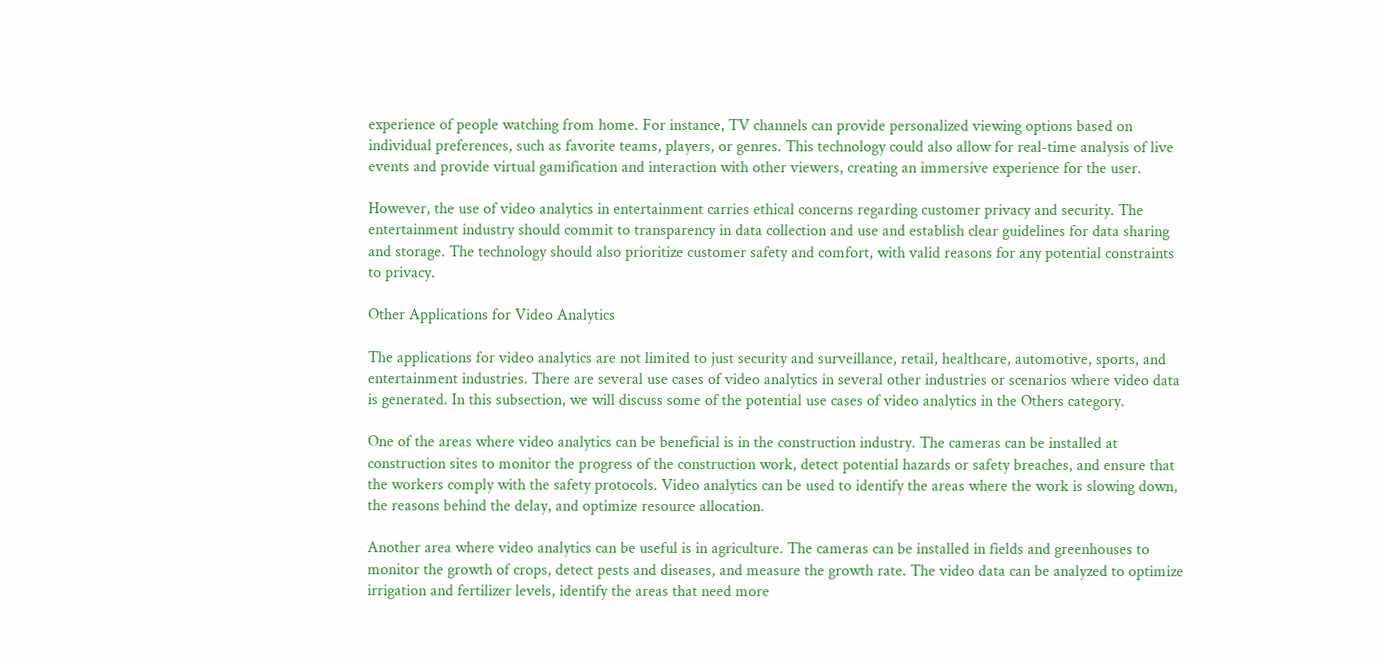experience of people watching from home. For instance, TV channels can provide personalized viewing options based on individual preferences, such as favorite teams, players, or genres. This technology could also allow for real-time analysis of live events and provide virtual gamification and interaction with other viewers, creating an immersive experience for the user.

However, the use of video analytics in entertainment carries ethical concerns regarding customer privacy and security. The entertainment industry should commit to transparency in data collection and use and establish clear guidelines for data sharing and storage. The technology should also prioritize customer safety and comfort, with valid reasons for any potential constraints to privacy.

Other Applications for Video Analytics

The applications for video analytics are not limited to just security and surveillance, retail, healthcare, automotive, sports, and entertainment industries. There are several use cases of video analytics in several other industries or scenarios where video data is generated. In this subsection, we will discuss some of the potential use cases of video analytics in the Others category.

One of the areas where video analytics can be beneficial is in the construction industry. The cameras can be installed at construction sites to monitor the progress of the construction work, detect potential hazards or safety breaches, and ensure that the workers comply with the safety protocols. Video analytics can be used to identify the areas where the work is slowing down, the reasons behind the delay, and optimize resource allocation.

Another area where video analytics can be useful is in agriculture. The cameras can be installed in fields and greenhouses to monitor the growth of crops, detect pests and diseases, and measure the growth rate. The video data can be analyzed to optimize irrigation and fertilizer levels, identify the areas that need more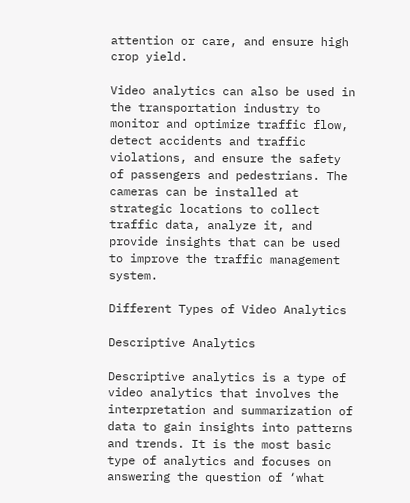attention or care, and ensure high crop yield.

Video analytics can also be used in the transportation industry to monitor and optimize traffic flow, detect accidents and traffic violations, and ensure the safety of passengers and pedestrians. The cameras can be installed at strategic locations to collect traffic data, analyze it, and provide insights that can be used to improve the traffic management system.

Different Types of Video Analytics

Descriptive Analytics

Descriptive analytics is a type of video analytics that involves the interpretation and summarization of data to gain insights into patterns and trends. It is the most basic type of analytics and focuses on answering the question of ‘what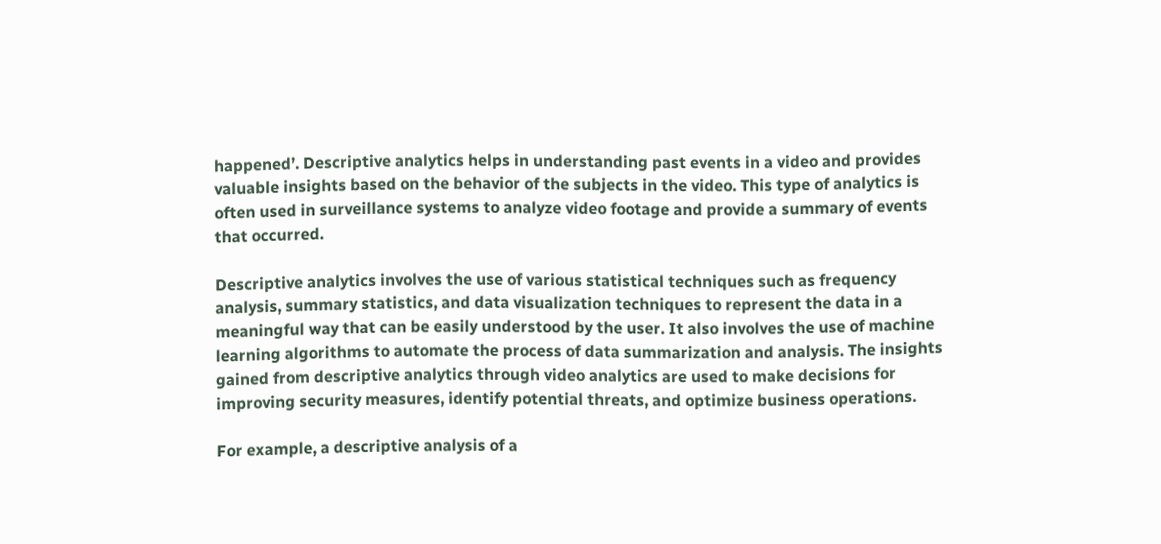happened’. Descriptive analytics helps in understanding past events in a video and provides valuable insights based on the behavior of the subjects in the video. This type of analytics is often used in surveillance systems to analyze video footage and provide a summary of events that occurred.

Descriptive analytics involves the use of various statistical techniques such as frequency analysis, summary statistics, and data visualization techniques to represent the data in a meaningful way that can be easily understood by the user. It also involves the use of machine learning algorithms to automate the process of data summarization and analysis. The insights gained from descriptive analytics through video analytics are used to make decisions for improving security measures, identify potential threats, and optimize business operations.

For example, a descriptive analysis of a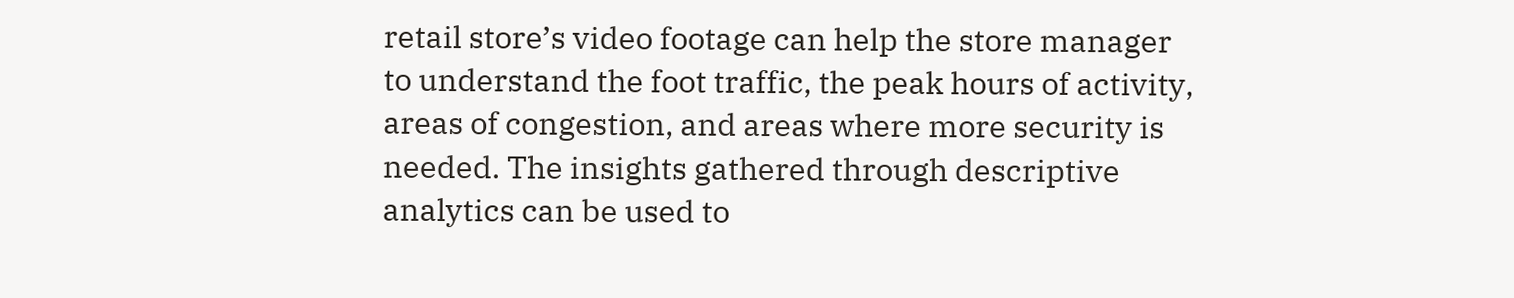retail store’s video footage can help the store manager to understand the foot traffic, the peak hours of activity, areas of congestion, and areas where more security is needed. The insights gathered through descriptive analytics can be used to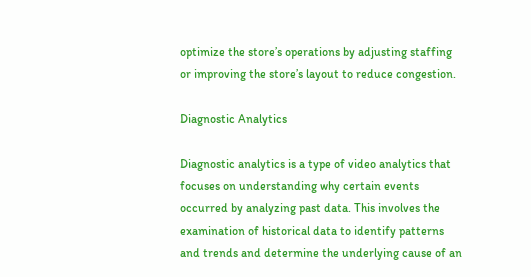optimize the store’s operations by adjusting staffing or improving the store’s layout to reduce congestion.

Diagnostic Analytics

Diagnostic analytics is a type of video analytics that focuses on understanding why certain events occurred by analyzing past data. This involves the examination of historical data to identify patterns and trends and determine the underlying cause of an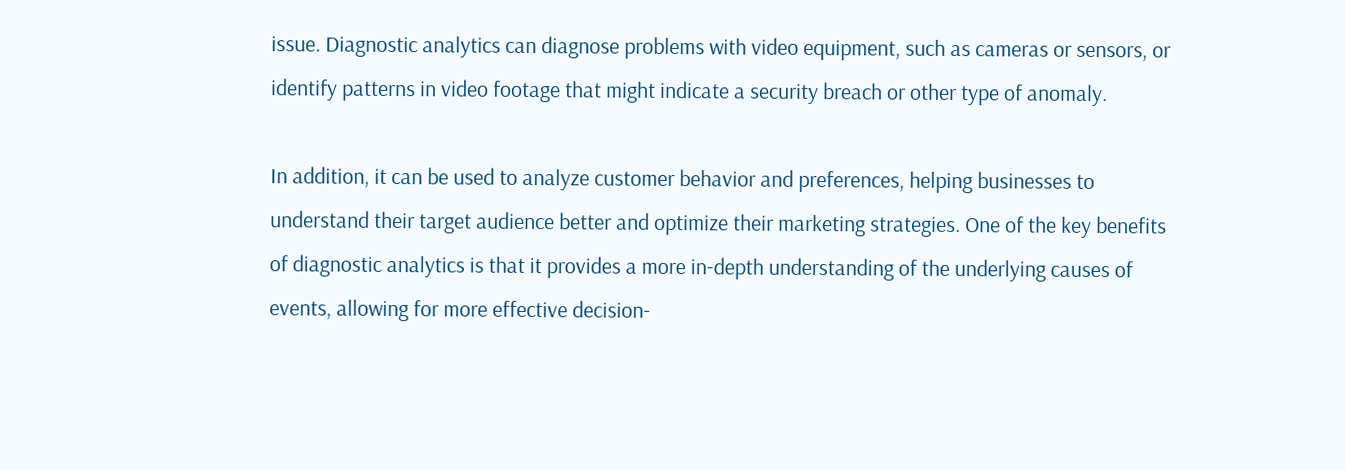issue. Diagnostic analytics can diagnose problems with video equipment, such as cameras or sensors, or identify patterns in video footage that might indicate a security breach or other type of anomaly.

In addition, it can be used to analyze customer behavior and preferences, helping businesses to understand their target audience better and optimize their marketing strategies. One of the key benefits of diagnostic analytics is that it provides a more in-depth understanding of the underlying causes of events, allowing for more effective decision-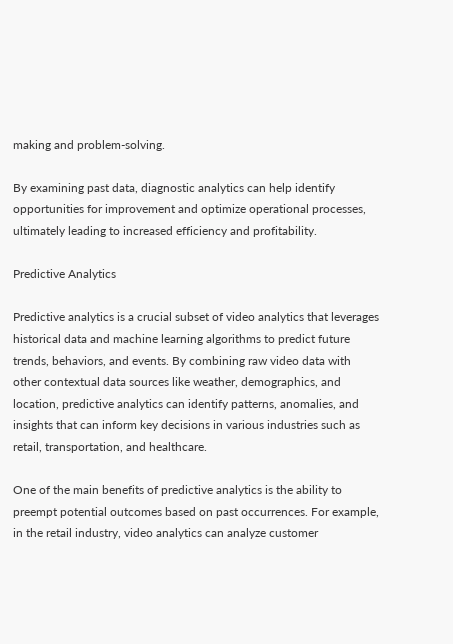making and problem-solving.

By examining past data, diagnostic analytics can help identify opportunities for improvement and optimize operational processes, ultimately leading to increased efficiency and profitability.

Predictive Analytics

Predictive analytics is a crucial subset of video analytics that leverages historical data and machine learning algorithms to predict future trends, behaviors, and events. By combining raw video data with other contextual data sources like weather, demographics, and location, predictive analytics can identify patterns, anomalies, and insights that can inform key decisions in various industries such as retail, transportation, and healthcare.

One of the main benefits of predictive analytics is the ability to preempt potential outcomes based on past occurrences. For example, in the retail industry, video analytics can analyze customer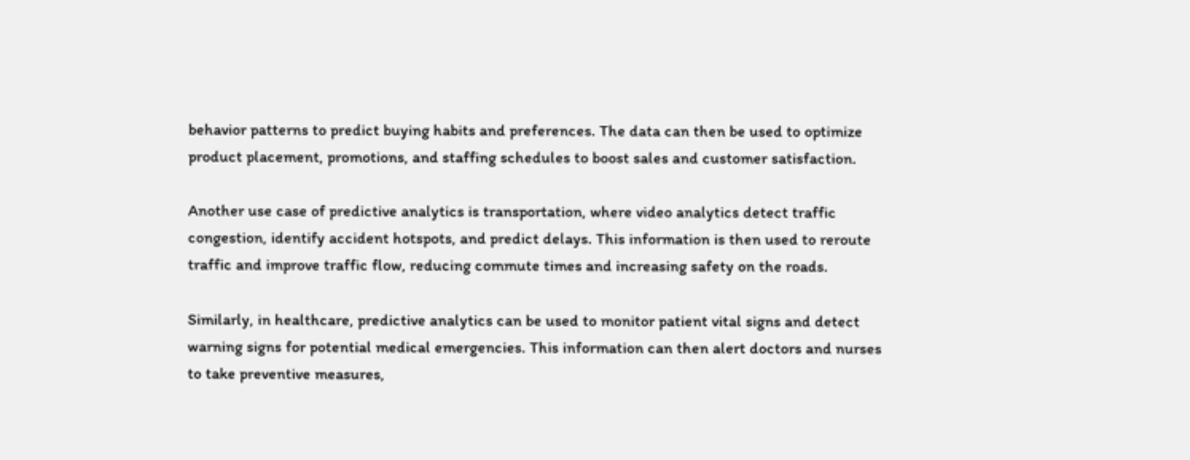behavior patterns to predict buying habits and preferences. The data can then be used to optimize product placement, promotions, and staffing schedules to boost sales and customer satisfaction.

Another use case of predictive analytics is transportation, where video analytics detect traffic congestion, identify accident hotspots, and predict delays. This information is then used to reroute traffic and improve traffic flow, reducing commute times and increasing safety on the roads.

Similarly, in healthcare, predictive analytics can be used to monitor patient vital signs and detect warning signs for potential medical emergencies. This information can then alert doctors and nurses to take preventive measures,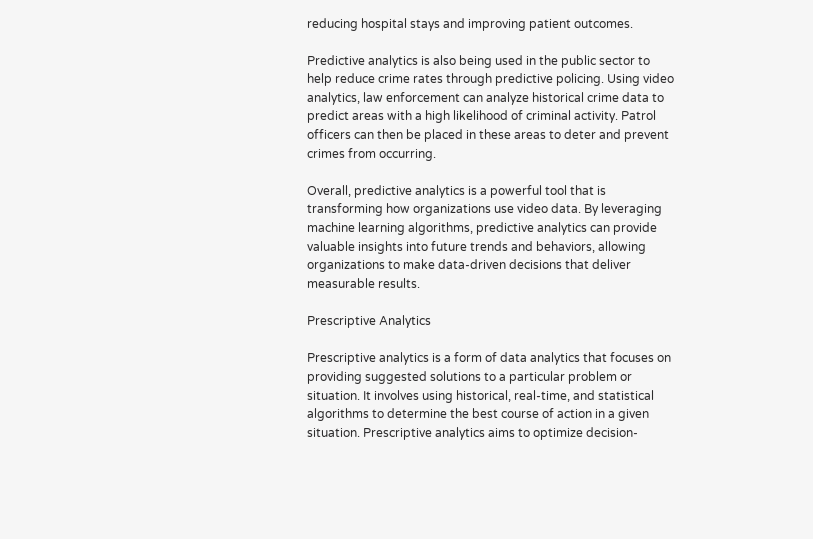reducing hospital stays and improving patient outcomes.

Predictive analytics is also being used in the public sector to help reduce crime rates through predictive policing. Using video analytics, law enforcement can analyze historical crime data to predict areas with a high likelihood of criminal activity. Patrol officers can then be placed in these areas to deter and prevent crimes from occurring.

Overall, predictive analytics is a powerful tool that is transforming how organizations use video data. By leveraging machine learning algorithms, predictive analytics can provide valuable insights into future trends and behaviors, allowing organizations to make data-driven decisions that deliver measurable results.

Prescriptive Analytics

Prescriptive analytics is a form of data analytics that focuses on providing suggested solutions to a particular problem or situation. It involves using historical, real-time, and statistical algorithms to determine the best course of action in a given situation. Prescriptive analytics aims to optimize decision-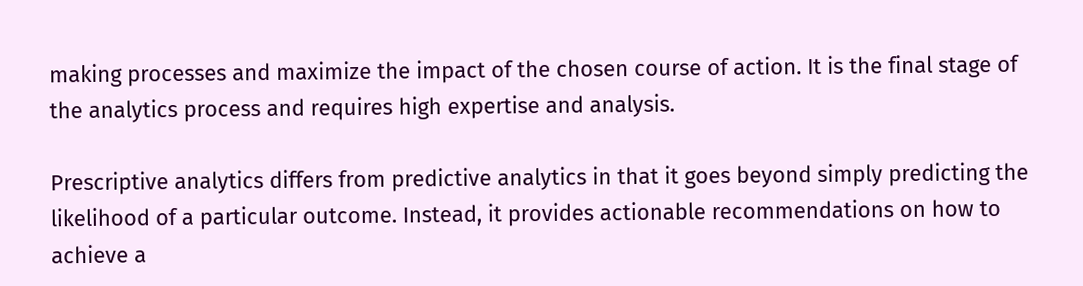making processes and maximize the impact of the chosen course of action. It is the final stage of the analytics process and requires high expertise and analysis.

Prescriptive analytics differs from predictive analytics in that it goes beyond simply predicting the likelihood of a particular outcome. Instead, it provides actionable recommendations on how to achieve a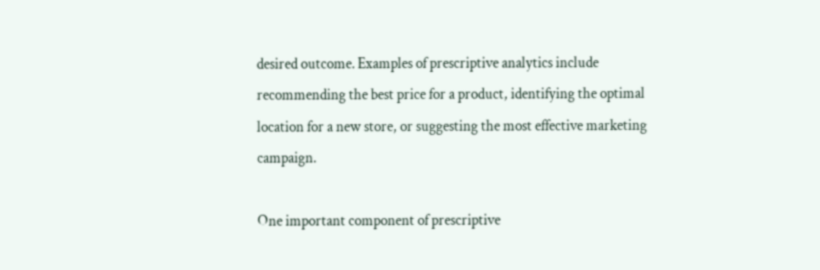desired outcome. Examples of prescriptive analytics include recommending the best price for a product, identifying the optimal location for a new store, or suggesting the most effective marketing campaign.

One important component of prescriptive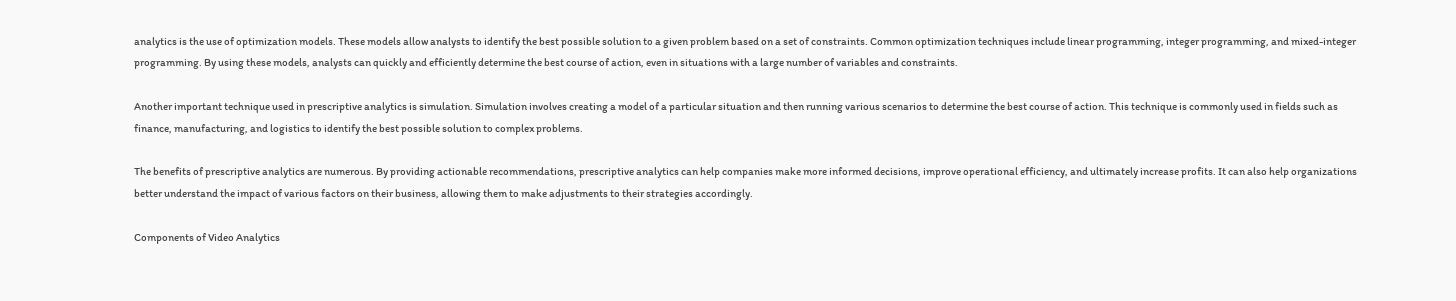analytics is the use of optimization models. These models allow analysts to identify the best possible solution to a given problem based on a set of constraints. Common optimization techniques include linear programming, integer programming, and mixed-integer programming. By using these models, analysts can quickly and efficiently determine the best course of action, even in situations with a large number of variables and constraints.

Another important technique used in prescriptive analytics is simulation. Simulation involves creating a model of a particular situation and then running various scenarios to determine the best course of action. This technique is commonly used in fields such as finance, manufacturing, and logistics to identify the best possible solution to complex problems.

The benefits of prescriptive analytics are numerous. By providing actionable recommendations, prescriptive analytics can help companies make more informed decisions, improve operational efficiency, and ultimately increase profits. It can also help organizations better understand the impact of various factors on their business, allowing them to make adjustments to their strategies accordingly.

Components of Video Analytics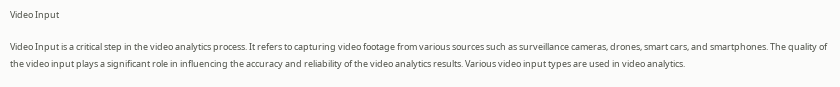Video Input

Video Input is a critical step in the video analytics process. It refers to capturing video footage from various sources such as surveillance cameras, drones, smart cars, and smartphones. The quality of the video input plays a significant role in influencing the accuracy and reliability of the video analytics results. Various video input types are used in video analytics.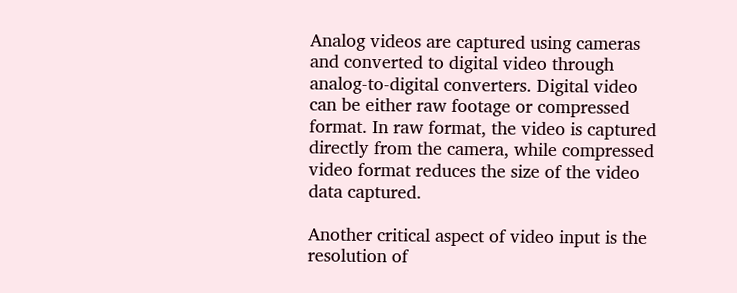Analog videos are captured using cameras and converted to digital video through analog-to-digital converters. Digital video can be either raw footage or compressed format. In raw format, the video is captured directly from the camera, while compressed video format reduces the size of the video data captured.

Another critical aspect of video input is the resolution of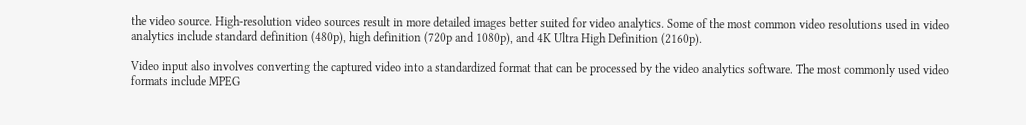the video source. High-resolution video sources result in more detailed images better suited for video analytics. Some of the most common video resolutions used in video analytics include standard definition (480p), high definition (720p and 1080p), and 4K Ultra High Definition (2160p).

Video input also involves converting the captured video into a standardized format that can be processed by the video analytics software. The most commonly used video formats include MPEG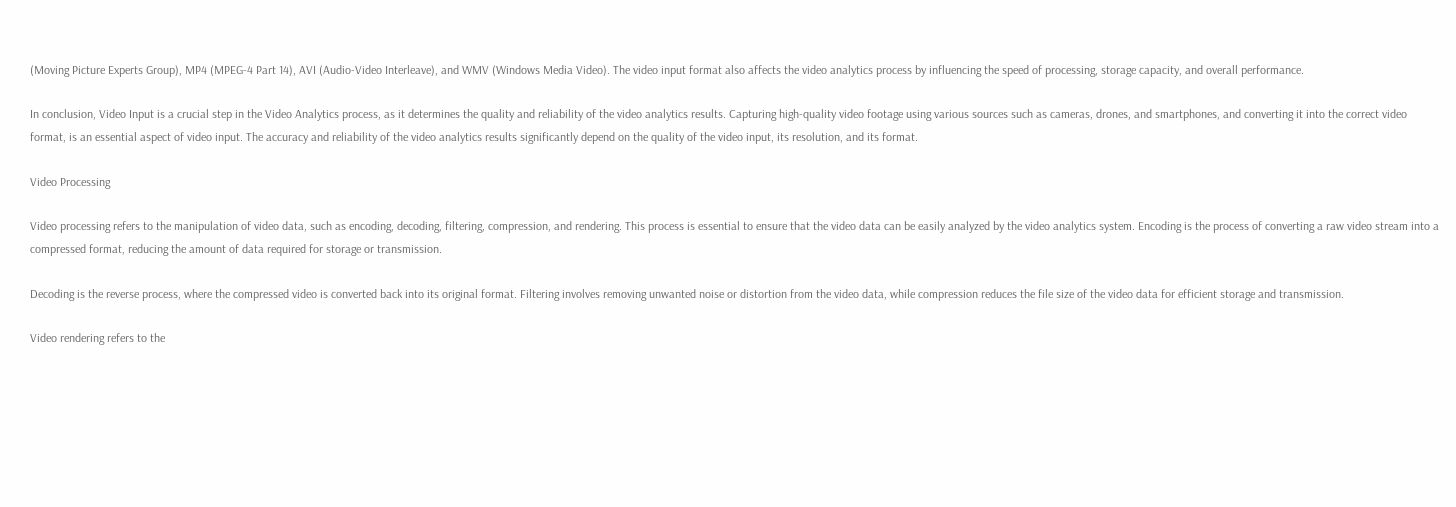(Moving Picture Experts Group), MP4 (MPEG-4 Part 14), AVI (Audio-Video Interleave), and WMV (Windows Media Video). The video input format also affects the video analytics process by influencing the speed of processing, storage capacity, and overall performance.

In conclusion, Video Input is a crucial step in the Video Analytics process, as it determines the quality and reliability of the video analytics results. Capturing high-quality video footage using various sources such as cameras, drones, and smartphones, and converting it into the correct video format, is an essential aspect of video input. The accuracy and reliability of the video analytics results significantly depend on the quality of the video input, its resolution, and its format.

Video Processing

Video processing refers to the manipulation of video data, such as encoding, decoding, filtering, compression, and rendering. This process is essential to ensure that the video data can be easily analyzed by the video analytics system. Encoding is the process of converting a raw video stream into a compressed format, reducing the amount of data required for storage or transmission.

Decoding is the reverse process, where the compressed video is converted back into its original format. Filtering involves removing unwanted noise or distortion from the video data, while compression reduces the file size of the video data for efficient storage and transmission.

Video rendering refers to the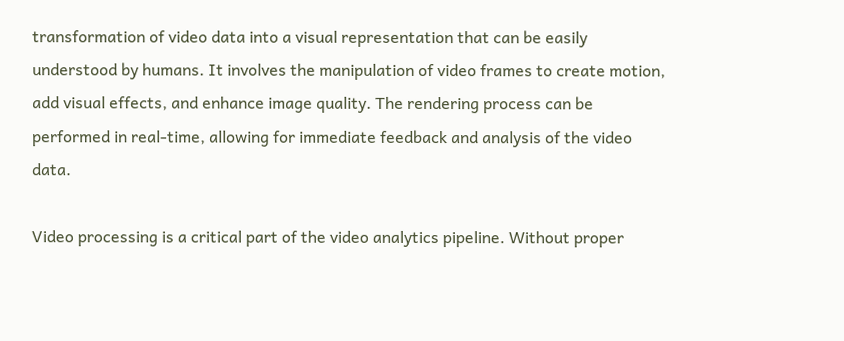transformation of video data into a visual representation that can be easily understood by humans. It involves the manipulation of video frames to create motion, add visual effects, and enhance image quality. The rendering process can be performed in real-time, allowing for immediate feedback and analysis of the video data.

Video processing is a critical part of the video analytics pipeline. Without proper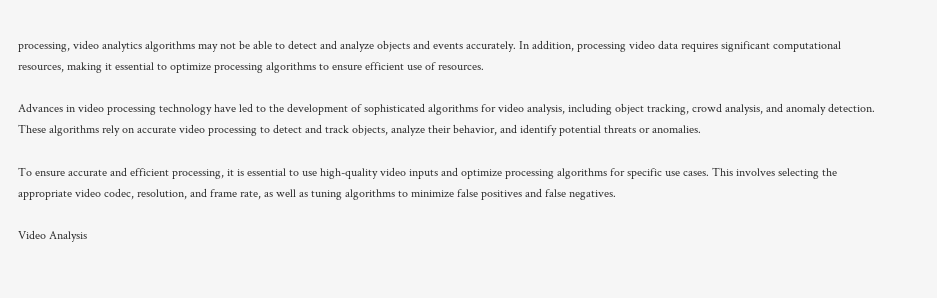processing, video analytics algorithms may not be able to detect and analyze objects and events accurately. In addition, processing video data requires significant computational resources, making it essential to optimize processing algorithms to ensure efficient use of resources.

Advances in video processing technology have led to the development of sophisticated algorithms for video analysis, including object tracking, crowd analysis, and anomaly detection. These algorithms rely on accurate video processing to detect and track objects, analyze their behavior, and identify potential threats or anomalies.

To ensure accurate and efficient processing, it is essential to use high-quality video inputs and optimize processing algorithms for specific use cases. This involves selecting the appropriate video codec, resolution, and frame rate, as well as tuning algorithms to minimize false positives and false negatives.

Video Analysis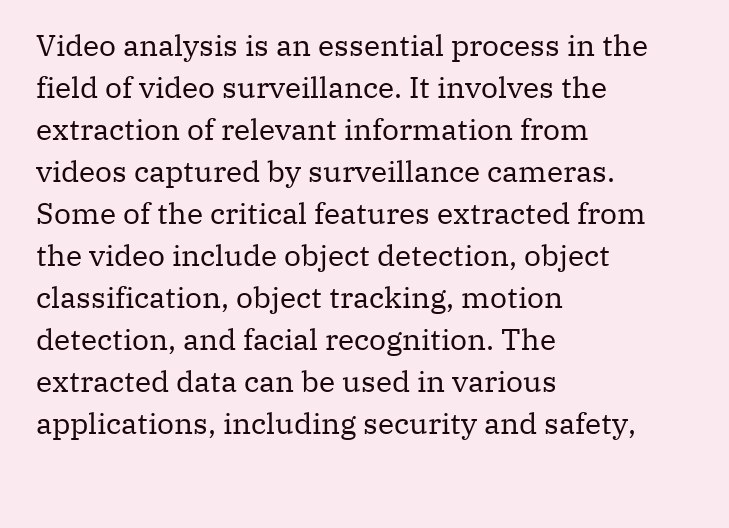Video analysis is an essential process in the field of video surveillance. It involves the extraction of relevant information from videos captured by surveillance cameras. Some of the critical features extracted from the video include object detection, object classification, object tracking, motion detection, and facial recognition. The extracted data can be used in various applications, including security and safety,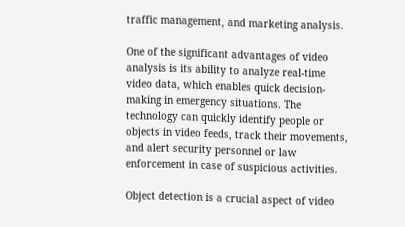traffic management, and marketing analysis.

One of the significant advantages of video analysis is its ability to analyze real-time video data, which enables quick decision-making in emergency situations. The technology can quickly identify people or objects in video feeds, track their movements, and alert security personnel or law enforcement in case of suspicious activities.

Object detection is a crucial aspect of video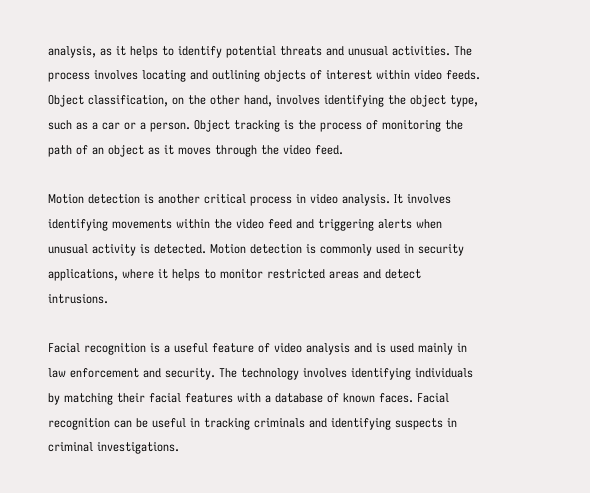analysis, as it helps to identify potential threats and unusual activities. The process involves locating and outlining objects of interest within video feeds. Object classification, on the other hand, involves identifying the object type, such as a car or a person. Object tracking is the process of monitoring the path of an object as it moves through the video feed.

Motion detection is another critical process in video analysis. It involves identifying movements within the video feed and triggering alerts when unusual activity is detected. Motion detection is commonly used in security applications, where it helps to monitor restricted areas and detect intrusions.

Facial recognition is a useful feature of video analysis and is used mainly in law enforcement and security. The technology involves identifying individuals by matching their facial features with a database of known faces. Facial recognition can be useful in tracking criminals and identifying suspects in criminal investigations.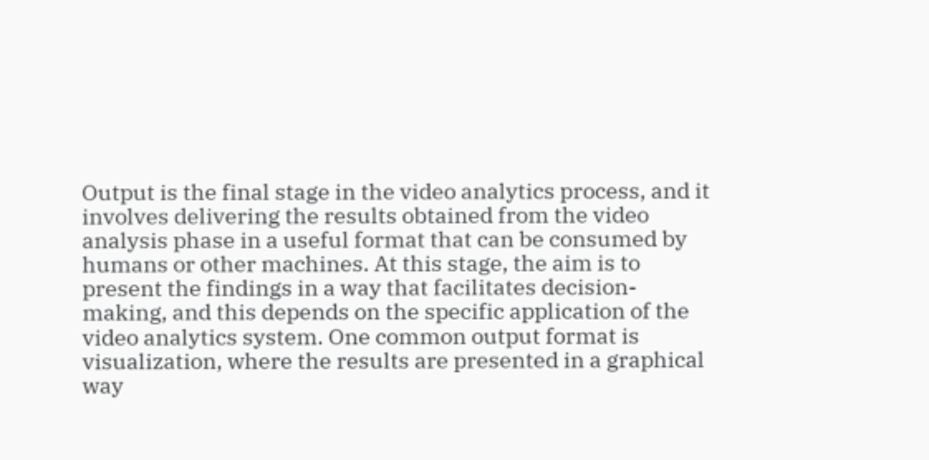Output is the final stage in the video analytics process, and it involves delivering the results obtained from the video analysis phase in a useful format that can be consumed by humans or other machines. At this stage, the aim is to present the findings in a way that facilitates decision-making, and this depends on the specific application of the video analytics system. One common output format is visualization, where the results are presented in a graphical way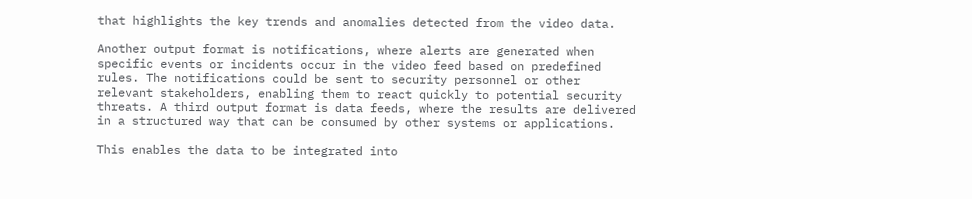that highlights the key trends and anomalies detected from the video data.

Another output format is notifications, where alerts are generated when specific events or incidents occur in the video feed based on predefined rules. The notifications could be sent to security personnel or other relevant stakeholders, enabling them to react quickly to potential security threats. A third output format is data feeds, where the results are delivered in a structured way that can be consumed by other systems or applications.

This enables the data to be integrated into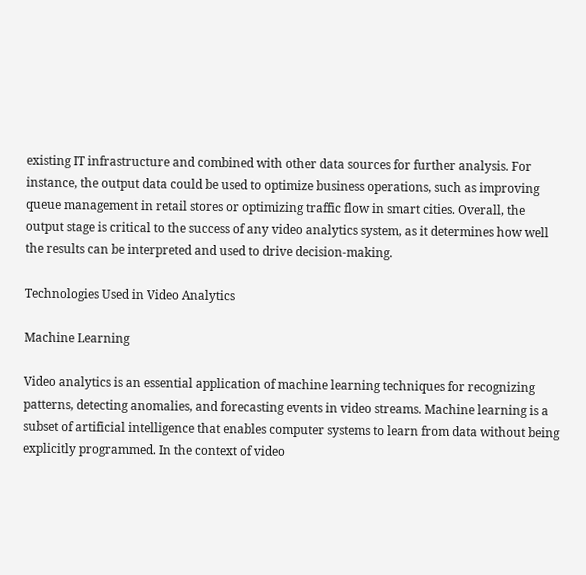existing IT infrastructure and combined with other data sources for further analysis. For instance, the output data could be used to optimize business operations, such as improving queue management in retail stores or optimizing traffic flow in smart cities. Overall, the output stage is critical to the success of any video analytics system, as it determines how well the results can be interpreted and used to drive decision-making.

Technologies Used in Video Analytics

Machine Learning

Video analytics is an essential application of machine learning techniques for recognizing patterns, detecting anomalies, and forecasting events in video streams. Machine learning is a subset of artificial intelligence that enables computer systems to learn from data without being explicitly programmed. In the context of video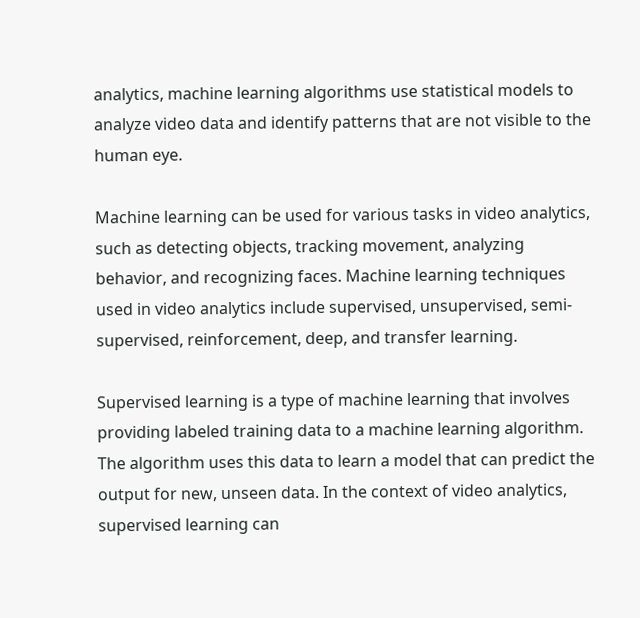analytics, machine learning algorithms use statistical models to analyze video data and identify patterns that are not visible to the human eye.

Machine learning can be used for various tasks in video analytics, such as detecting objects, tracking movement, analyzing behavior, and recognizing faces. Machine learning techniques used in video analytics include supervised, unsupervised, semi-supervised, reinforcement, deep, and transfer learning.

Supervised learning is a type of machine learning that involves providing labeled training data to a machine learning algorithm. The algorithm uses this data to learn a model that can predict the output for new, unseen data. In the context of video analytics, supervised learning can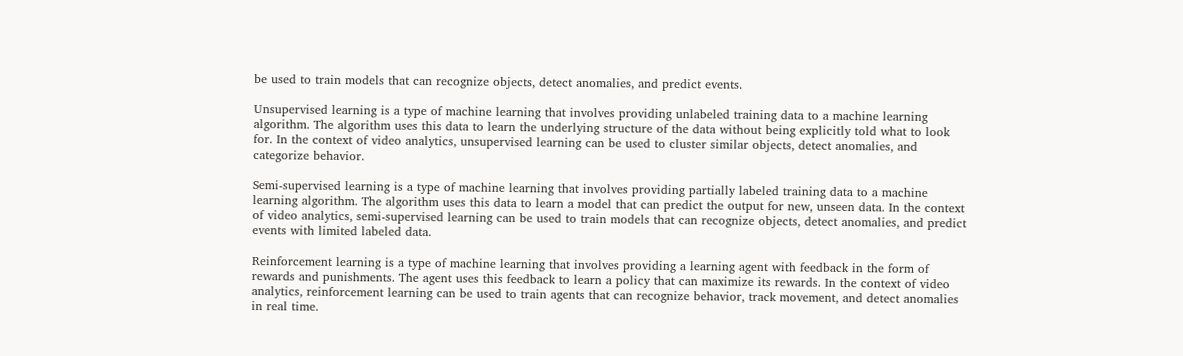be used to train models that can recognize objects, detect anomalies, and predict events.

Unsupervised learning is a type of machine learning that involves providing unlabeled training data to a machine learning algorithm. The algorithm uses this data to learn the underlying structure of the data without being explicitly told what to look for. In the context of video analytics, unsupervised learning can be used to cluster similar objects, detect anomalies, and categorize behavior.

Semi-supervised learning is a type of machine learning that involves providing partially labeled training data to a machine learning algorithm. The algorithm uses this data to learn a model that can predict the output for new, unseen data. In the context of video analytics, semi-supervised learning can be used to train models that can recognize objects, detect anomalies, and predict events with limited labeled data.

Reinforcement learning is a type of machine learning that involves providing a learning agent with feedback in the form of rewards and punishments. The agent uses this feedback to learn a policy that can maximize its rewards. In the context of video analytics, reinforcement learning can be used to train agents that can recognize behavior, track movement, and detect anomalies in real time.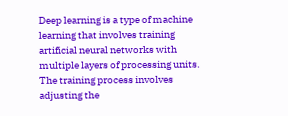Deep learning is a type of machine learning that involves training artificial neural networks with multiple layers of processing units. The training process involves adjusting the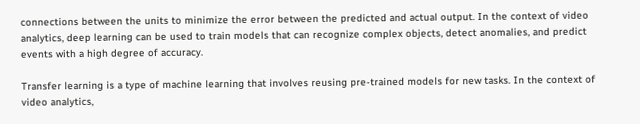connections between the units to minimize the error between the predicted and actual output. In the context of video analytics, deep learning can be used to train models that can recognize complex objects, detect anomalies, and predict events with a high degree of accuracy.

Transfer learning is a type of machine learning that involves reusing pre-trained models for new tasks. In the context of video analytics,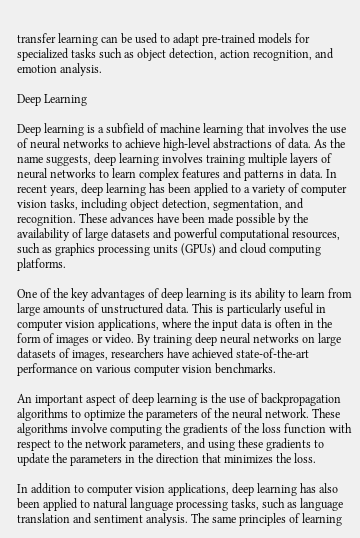transfer learning can be used to adapt pre-trained models for specialized tasks such as object detection, action recognition, and emotion analysis.

Deep Learning

Deep learning is a subfield of machine learning that involves the use of neural networks to achieve high-level abstractions of data. As the name suggests, deep learning involves training multiple layers of neural networks to learn complex features and patterns in data. In recent years, deep learning has been applied to a variety of computer vision tasks, including object detection, segmentation, and recognition. These advances have been made possible by the availability of large datasets and powerful computational resources, such as graphics processing units (GPUs) and cloud computing platforms.

One of the key advantages of deep learning is its ability to learn from large amounts of unstructured data. This is particularly useful in computer vision applications, where the input data is often in the form of images or video. By training deep neural networks on large datasets of images, researchers have achieved state-of-the-art performance on various computer vision benchmarks.

An important aspect of deep learning is the use of backpropagation algorithms to optimize the parameters of the neural network. These algorithms involve computing the gradients of the loss function with respect to the network parameters, and using these gradients to update the parameters in the direction that minimizes the loss.

In addition to computer vision applications, deep learning has also been applied to natural language processing tasks, such as language translation and sentiment analysis. The same principles of learning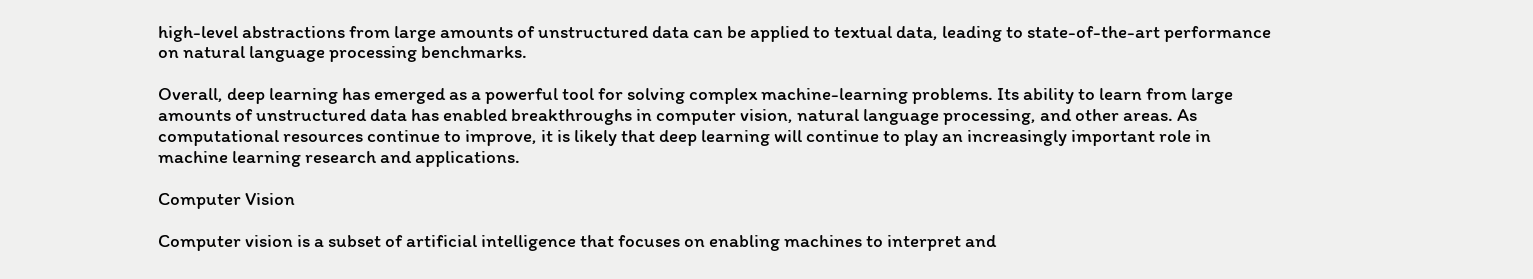high-level abstractions from large amounts of unstructured data can be applied to textual data, leading to state-of-the-art performance on natural language processing benchmarks.

Overall, deep learning has emerged as a powerful tool for solving complex machine-learning problems. Its ability to learn from large amounts of unstructured data has enabled breakthroughs in computer vision, natural language processing, and other areas. As computational resources continue to improve, it is likely that deep learning will continue to play an increasingly important role in machine learning research and applications.

Computer Vision

Computer vision is a subset of artificial intelligence that focuses on enabling machines to interpret and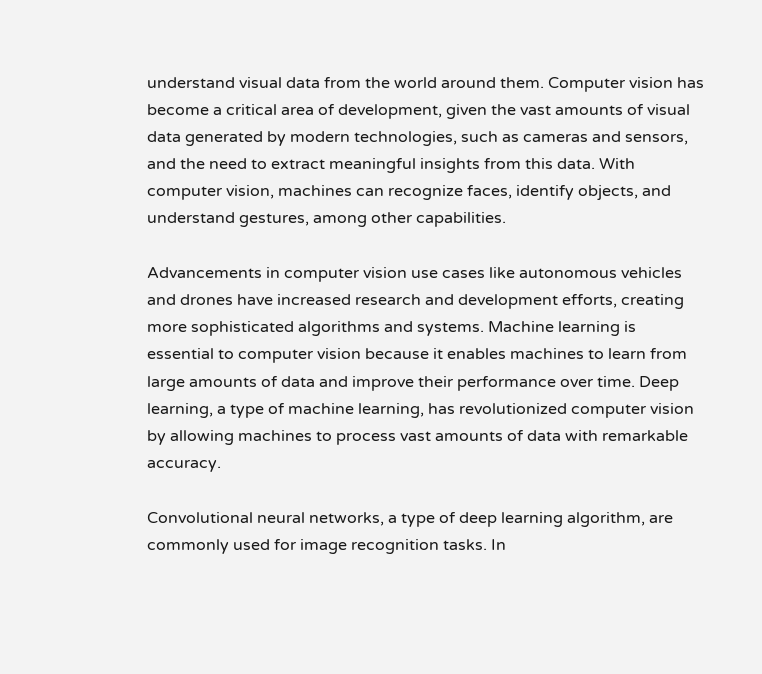understand visual data from the world around them. Computer vision has become a critical area of development, given the vast amounts of visual data generated by modern technologies, such as cameras and sensors, and the need to extract meaningful insights from this data. With computer vision, machines can recognize faces, identify objects, and understand gestures, among other capabilities.

Advancements in computer vision use cases like autonomous vehicles and drones have increased research and development efforts, creating more sophisticated algorithms and systems. Machine learning is essential to computer vision because it enables machines to learn from large amounts of data and improve their performance over time. Deep learning, a type of machine learning, has revolutionized computer vision by allowing machines to process vast amounts of data with remarkable accuracy.

Convolutional neural networks, a type of deep learning algorithm, are commonly used for image recognition tasks. In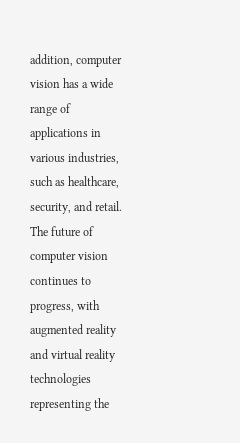addition, computer vision has a wide range of applications in various industries, such as healthcare, security, and retail. The future of computer vision continues to progress, with augmented reality and virtual reality technologies representing the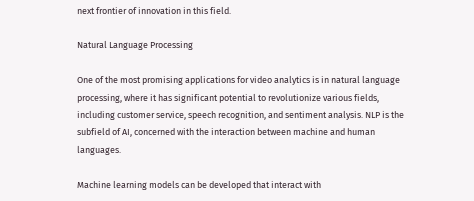next frontier of innovation in this field.

Natural Language Processing

One of the most promising applications for video analytics is in natural language processing, where it has significant potential to revolutionize various fields, including customer service, speech recognition, and sentiment analysis. NLP is the subfield of AI, concerned with the interaction between machine and human languages.

Machine learning models can be developed that interact with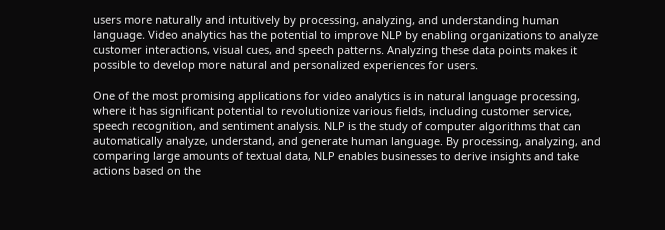users more naturally and intuitively by processing, analyzing, and understanding human language. Video analytics has the potential to improve NLP by enabling organizations to analyze customer interactions, visual cues, and speech patterns. Analyzing these data points makes it possible to develop more natural and personalized experiences for users.

One of the most promising applications for video analytics is in natural language processing, where it has significant potential to revolutionize various fields, including customer service, speech recognition, and sentiment analysis. NLP is the study of computer algorithms that can automatically analyze, understand, and generate human language. By processing, analyzing, and comparing large amounts of textual data, NLP enables businesses to derive insights and take actions based on the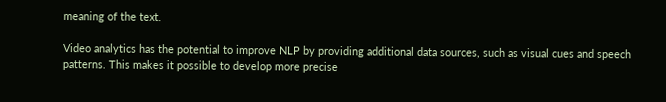meaning of the text.

Video analytics has the potential to improve NLP by providing additional data sources, such as visual cues and speech patterns. This makes it possible to develop more precise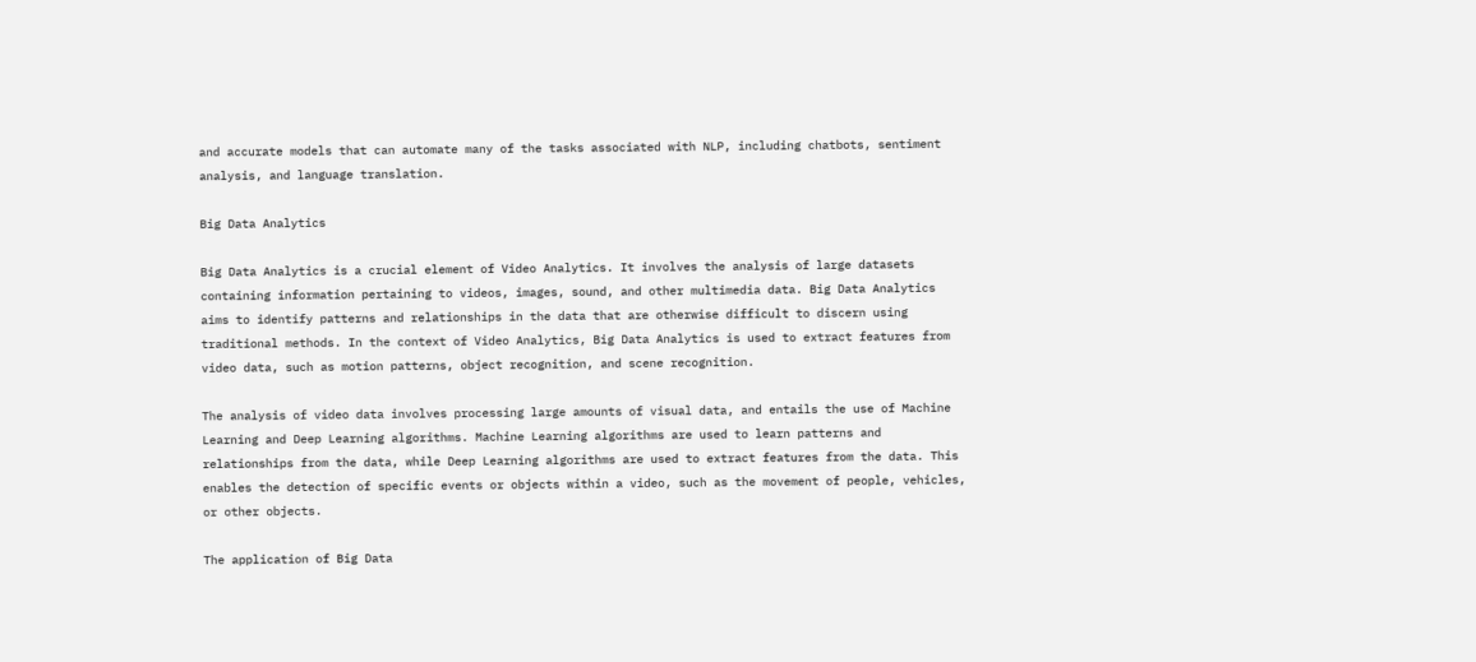and accurate models that can automate many of the tasks associated with NLP, including chatbots, sentiment analysis, and language translation.

Big Data Analytics

Big Data Analytics is a crucial element of Video Analytics. It involves the analysis of large datasets containing information pertaining to videos, images, sound, and other multimedia data. Big Data Analytics aims to identify patterns and relationships in the data that are otherwise difficult to discern using traditional methods. In the context of Video Analytics, Big Data Analytics is used to extract features from video data, such as motion patterns, object recognition, and scene recognition.

The analysis of video data involves processing large amounts of visual data, and entails the use of Machine Learning and Deep Learning algorithms. Machine Learning algorithms are used to learn patterns and relationships from the data, while Deep Learning algorithms are used to extract features from the data. This enables the detection of specific events or objects within a video, such as the movement of people, vehicles, or other objects.

The application of Big Data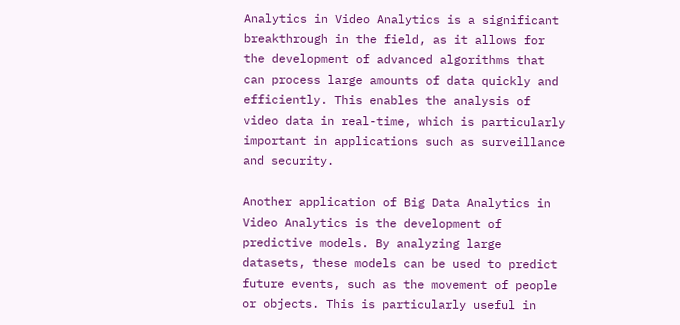Analytics in Video Analytics is a significant breakthrough in the field, as it allows for the development of advanced algorithms that can process large amounts of data quickly and efficiently. This enables the analysis of video data in real-time, which is particularly important in applications such as surveillance and security.

Another application of Big Data Analytics in Video Analytics is the development of predictive models. By analyzing large datasets, these models can be used to predict future events, such as the movement of people or objects. This is particularly useful in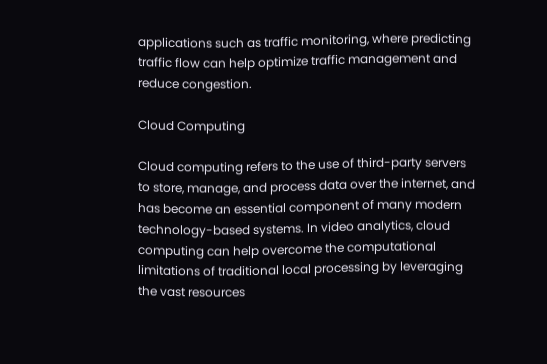applications such as traffic monitoring, where predicting traffic flow can help optimize traffic management and reduce congestion.

Cloud Computing

Cloud computing refers to the use of third-party servers to store, manage, and process data over the internet, and has become an essential component of many modern technology-based systems. In video analytics, cloud computing can help overcome the computational limitations of traditional local processing by leveraging the vast resources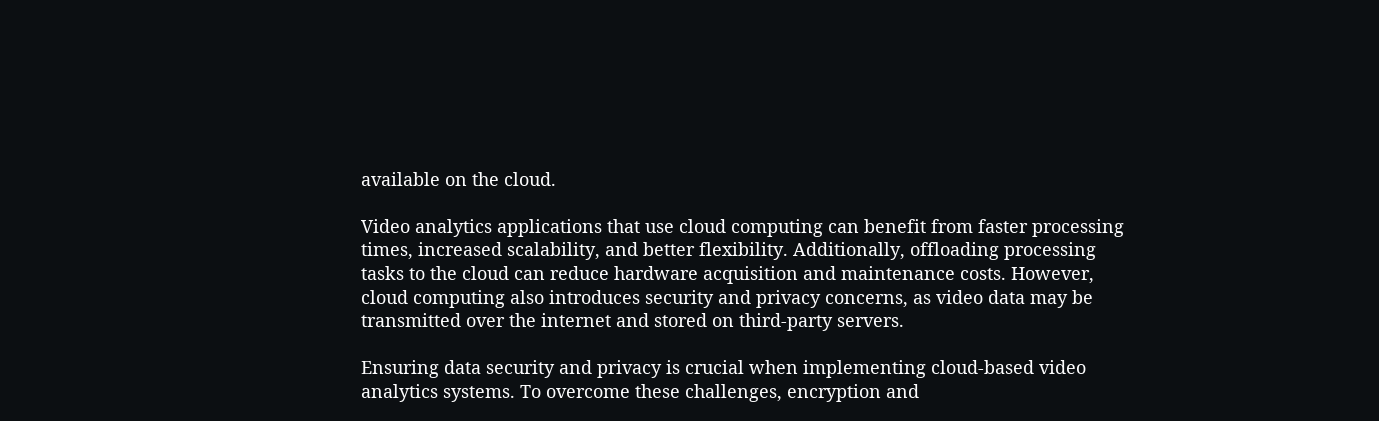available on the cloud.

Video analytics applications that use cloud computing can benefit from faster processing times, increased scalability, and better flexibility. Additionally, offloading processing tasks to the cloud can reduce hardware acquisition and maintenance costs. However, cloud computing also introduces security and privacy concerns, as video data may be transmitted over the internet and stored on third-party servers.

Ensuring data security and privacy is crucial when implementing cloud-based video analytics systems. To overcome these challenges, encryption and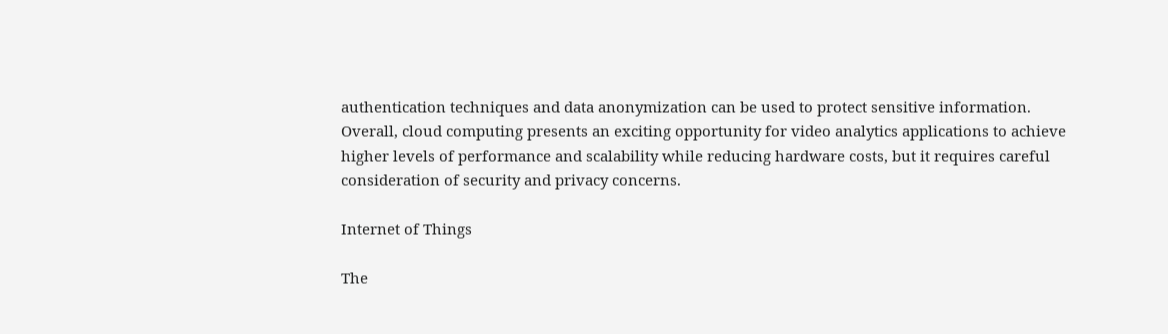authentication techniques and data anonymization can be used to protect sensitive information. Overall, cloud computing presents an exciting opportunity for video analytics applications to achieve higher levels of performance and scalability while reducing hardware costs, but it requires careful consideration of security and privacy concerns.

Internet of Things

The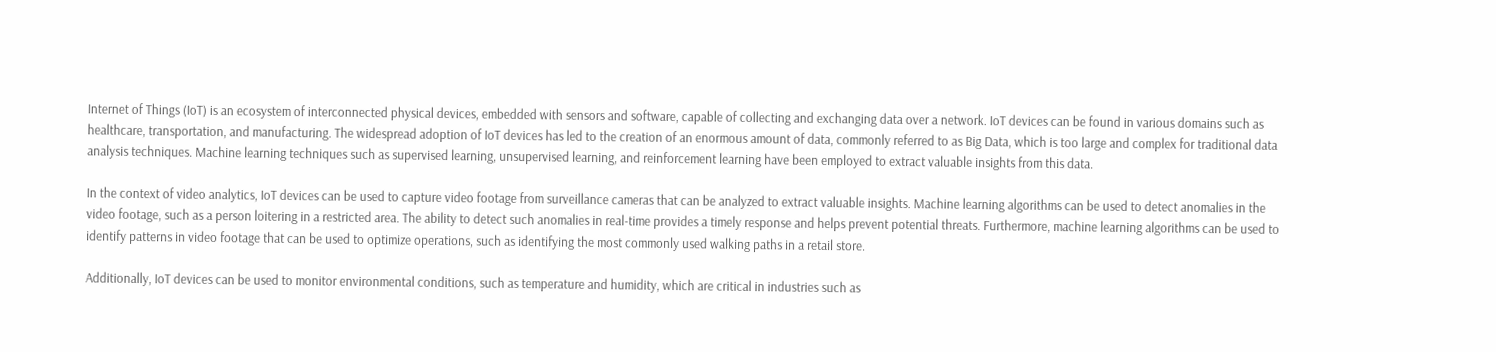Internet of Things (IoT) is an ecosystem of interconnected physical devices, embedded with sensors and software, capable of collecting and exchanging data over a network. IoT devices can be found in various domains such as healthcare, transportation, and manufacturing. The widespread adoption of IoT devices has led to the creation of an enormous amount of data, commonly referred to as Big Data, which is too large and complex for traditional data analysis techniques. Machine learning techniques such as supervised learning, unsupervised learning, and reinforcement learning have been employed to extract valuable insights from this data.

In the context of video analytics, IoT devices can be used to capture video footage from surveillance cameras that can be analyzed to extract valuable insights. Machine learning algorithms can be used to detect anomalies in the video footage, such as a person loitering in a restricted area. The ability to detect such anomalies in real-time provides a timely response and helps prevent potential threats. Furthermore, machine learning algorithms can be used to identify patterns in video footage that can be used to optimize operations, such as identifying the most commonly used walking paths in a retail store.

Additionally, IoT devices can be used to monitor environmental conditions, such as temperature and humidity, which are critical in industries such as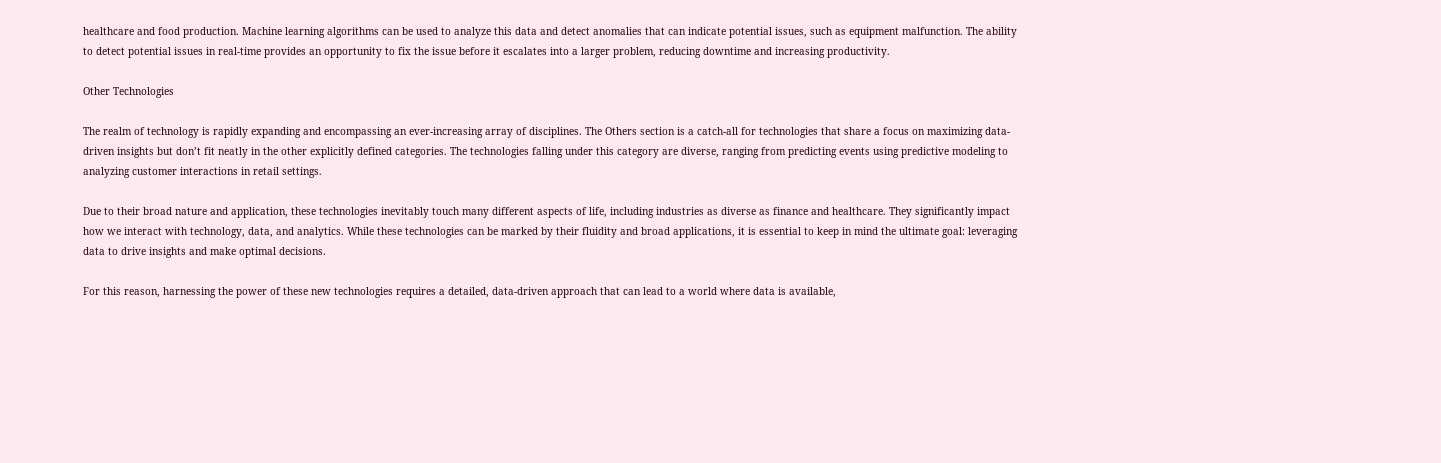healthcare and food production. Machine learning algorithms can be used to analyze this data and detect anomalies that can indicate potential issues, such as equipment malfunction. The ability to detect potential issues in real-time provides an opportunity to fix the issue before it escalates into a larger problem, reducing downtime and increasing productivity.

Other Technologies

The realm of technology is rapidly expanding and encompassing an ever-increasing array of disciplines. The Others section is a catch-all for technologies that share a focus on maximizing data-driven insights but don’t fit neatly in the other explicitly defined categories. The technologies falling under this category are diverse, ranging from predicting events using predictive modeling to analyzing customer interactions in retail settings.

Due to their broad nature and application, these technologies inevitably touch many different aspects of life, including industries as diverse as finance and healthcare. They significantly impact how we interact with technology, data, and analytics. While these technologies can be marked by their fluidity and broad applications, it is essential to keep in mind the ultimate goal: leveraging data to drive insights and make optimal decisions.

For this reason, harnessing the power of these new technologies requires a detailed, data-driven approach that can lead to a world where data is available,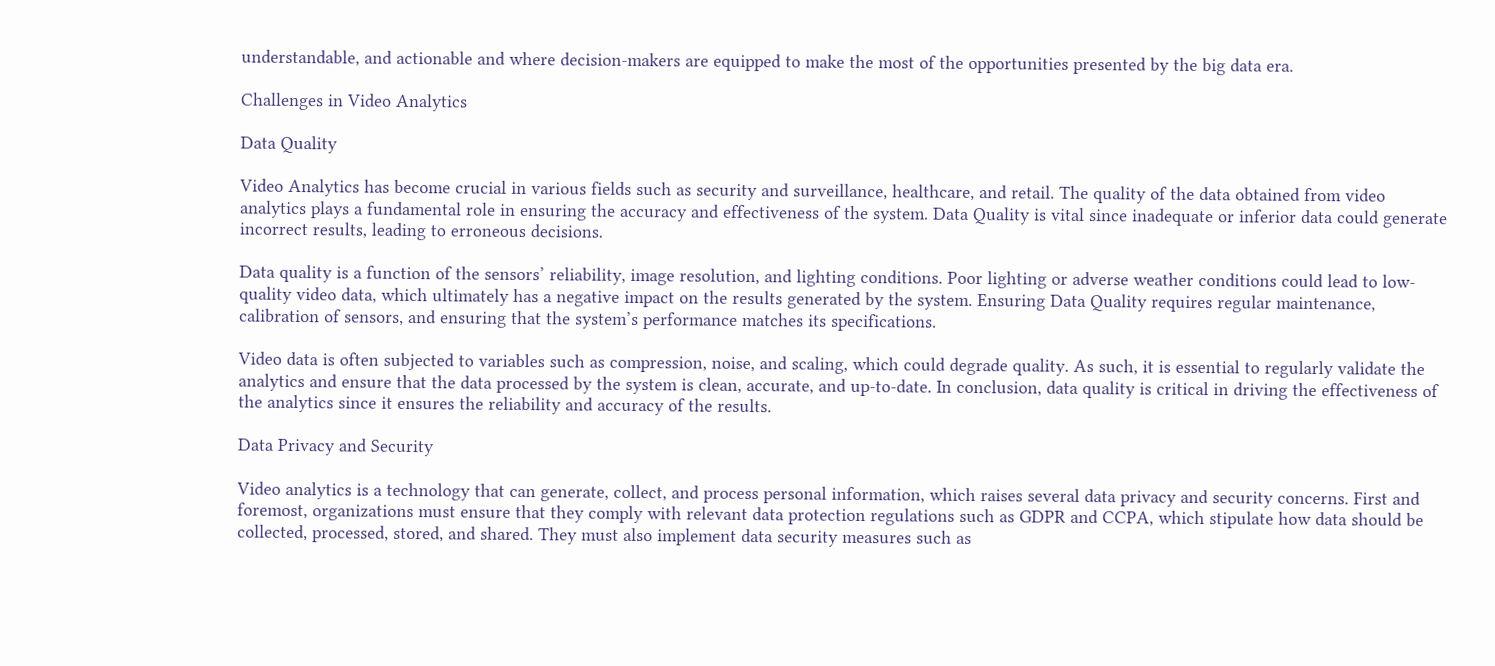understandable, and actionable and where decision-makers are equipped to make the most of the opportunities presented by the big data era.

Challenges in Video Analytics

Data Quality

Video Analytics has become crucial in various fields such as security and surveillance, healthcare, and retail. The quality of the data obtained from video analytics plays a fundamental role in ensuring the accuracy and effectiveness of the system. Data Quality is vital since inadequate or inferior data could generate incorrect results, leading to erroneous decisions.

Data quality is a function of the sensors’ reliability, image resolution, and lighting conditions. Poor lighting or adverse weather conditions could lead to low-quality video data, which ultimately has a negative impact on the results generated by the system. Ensuring Data Quality requires regular maintenance, calibration of sensors, and ensuring that the system’s performance matches its specifications.

Video data is often subjected to variables such as compression, noise, and scaling, which could degrade quality. As such, it is essential to regularly validate the analytics and ensure that the data processed by the system is clean, accurate, and up-to-date. In conclusion, data quality is critical in driving the effectiveness of the analytics since it ensures the reliability and accuracy of the results.

Data Privacy and Security

Video analytics is a technology that can generate, collect, and process personal information, which raises several data privacy and security concerns. First and foremost, organizations must ensure that they comply with relevant data protection regulations such as GDPR and CCPA, which stipulate how data should be collected, processed, stored, and shared. They must also implement data security measures such as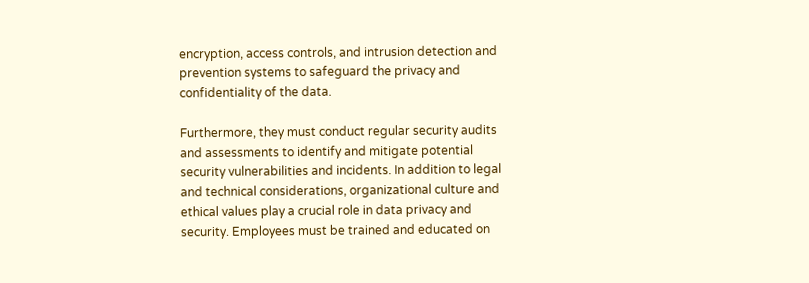encryption, access controls, and intrusion detection and prevention systems to safeguard the privacy and confidentiality of the data.

Furthermore, they must conduct regular security audits and assessments to identify and mitigate potential security vulnerabilities and incidents. In addition to legal and technical considerations, organizational culture and ethical values play a crucial role in data privacy and security. Employees must be trained and educated on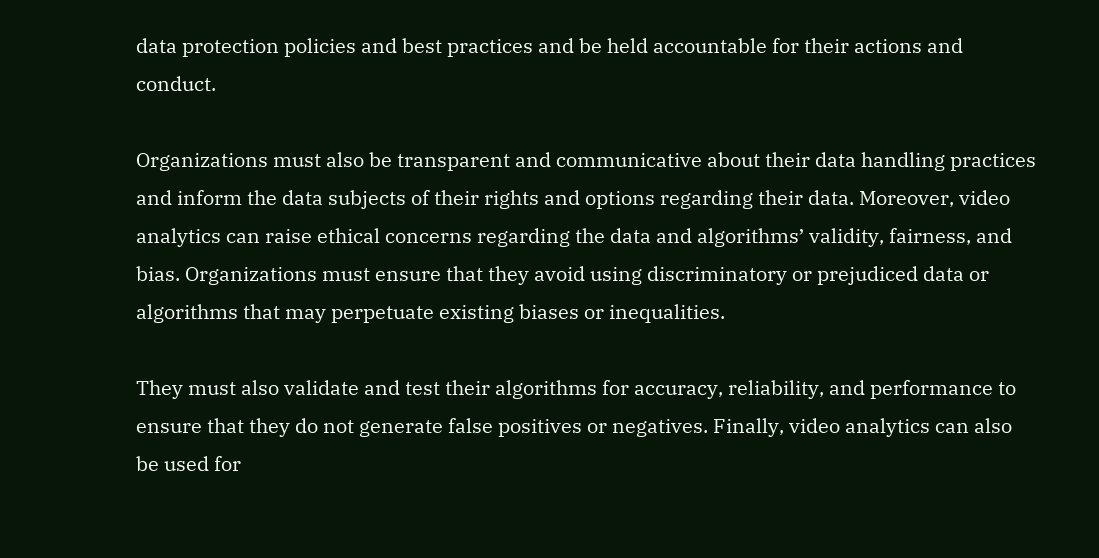data protection policies and best practices and be held accountable for their actions and conduct.

Organizations must also be transparent and communicative about their data handling practices and inform the data subjects of their rights and options regarding their data. Moreover, video analytics can raise ethical concerns regarding the data and algorithms’ validity, fairness, and bias. Organizations must ensure that they avoid using discriminatory or prejudiced data or algorithms that may perpetuate existing biases or inequalities.

They must also validate and test their algorithms for accuracy, reliability, and performance to ensure that they do not generate false positives or negatives. Finally, video analytics can also be used for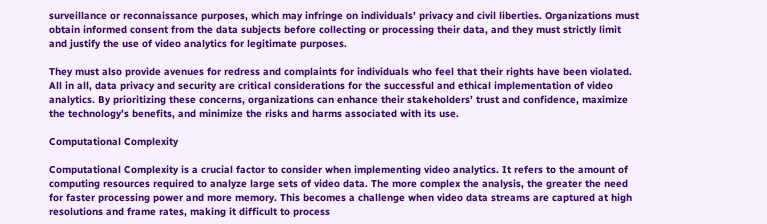surveillance or reconnaissance purposes, which may infringe on individuals’ privacy and civil liberties. Organizations must obtain informed consent from the data subjects before collecting or processing their data, and they must strictly limit and justify the use of video analytics for legitimate purposes.

They must also provide avenues for redress and complaints for individuals who feel that their rights have been violated. All in all, data privacy and security are critical considerations for the successful and ethical implementation of video analytics. By prioritizing these concerns, organizations can enhance their stakeholders’ trust and confidence, maximize the technology’s benefits, and minimize the risks and harms associated with its use.

Computational Complexity

Computational Complexity is a crucial factor to consider when implementing video analytics. It refers to the amount of computing resources required to analyze large sets of video data. The more complex the analysis, the greater the need for faster processing power and more memory. This becomes a challenge when video data streams are captured at high resolutions and frame rates, making it difficult to process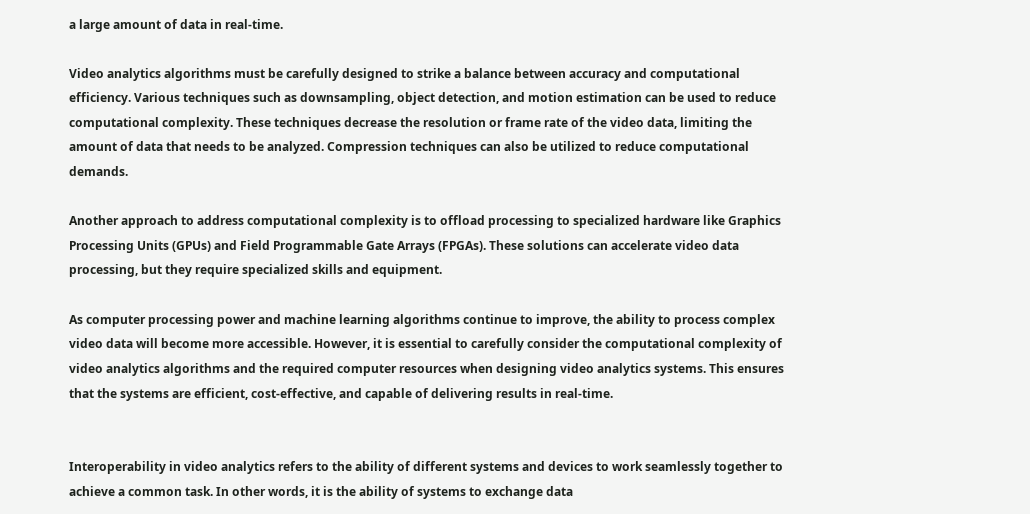a large amount of data in real-time.

Video analytics algorithms must be carefully designed to strike a balance between accuracy and computational efficiency. Various techniques such as downsampling, object detection, and motion estimation can be used to reduce computational complexity. These techniques decrease the resolution or frame rate of the video data, limiting the amount of data that needs to be analyzed. Compression techniques can also be utilized to reduce computational demands.

Another approach to address computational complexity is to offload processing to specialized hardware like Graphics Processing Units (GPUs) and Field Programmable Gate Arrays (FPGAs). These solutions can accelerate video data processing, but they require specialized skills and equipment.

As computer processing power and machine learning algorithms continue to improve, the ability to process complex video data will become more accessible. However, it is essential to carefully consider the computational complexity of video analytics algorithms and the required computer resources when designing video analytics systems. This ensures that the systems are efficient, cost-effective, and capable of delivering results in real-time.


Interoperability in video analytics refers to the ability of different systems and devices to work seamlessly together to achieve a common task. In other words, it is the ability of systems to exchange data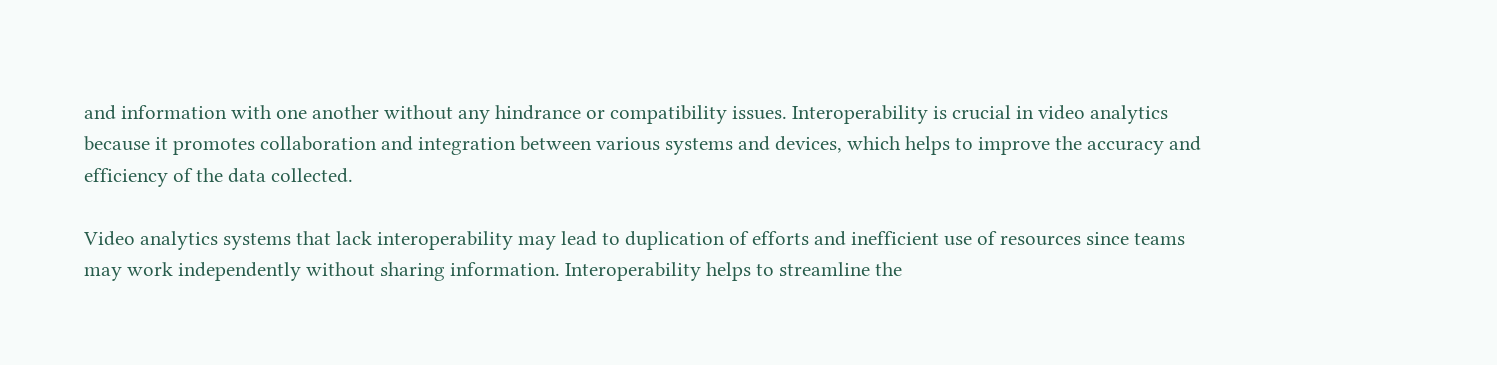and information with one another without any hindrance or compatibility issues. Interoperability is crucial in video analytics because it promotes collaboration and integration between various systems and devices, which helps to improve the accuracy and efficiency of the data collected.

Video analytics systems that lack interoperability may lead to duplication of efforts and inefficient use of resources since teams may work independently without sharing information. Interoperability helps to streamline the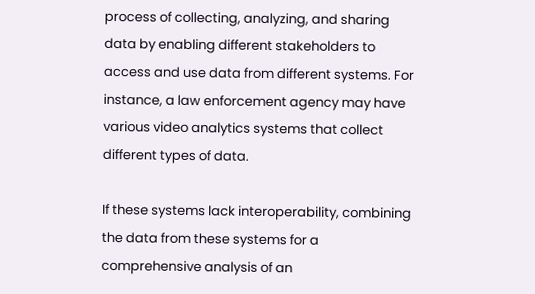process of collecting, analyzing, and sharing data by enabling different stakeholders to access and use data from different systems. For instance, a law enforcement agency may have various video analytics systems that collect different types of data.

If these systems lack interoperability, combining the data from these systems for a comprehensive analysis of an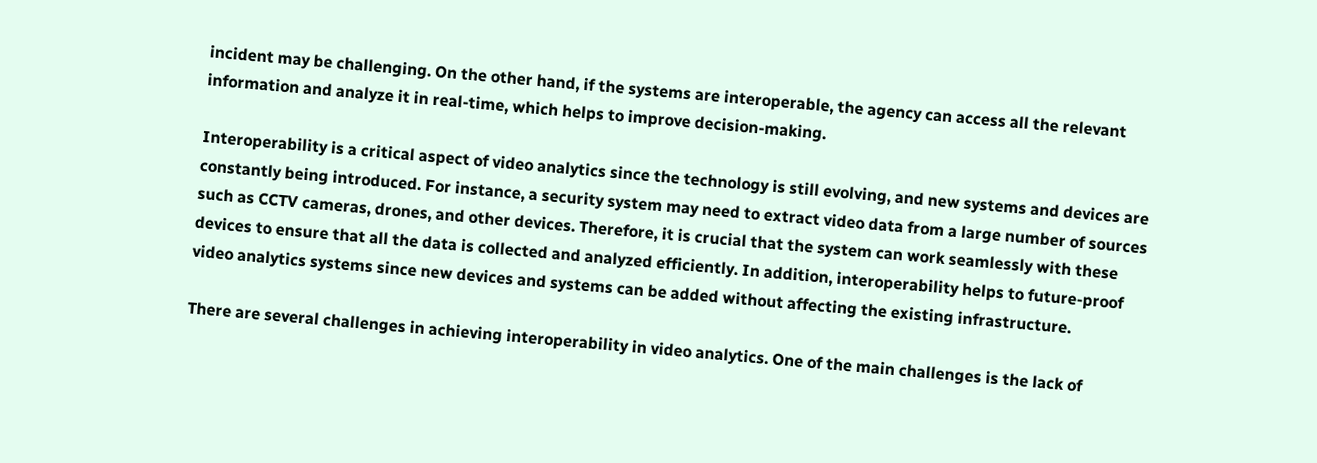incident may be challenging. On the other hand, if the systems are interoperable, the agency can access all the relevant information and analyze it in real-time, which helps to improve decision-making.

Interoperability is a critical aspect of video analytics since the technology is still evolving, and new systems and devices are constantly being introduced. For instance, a security system may need to extract video data from a large number of sources such as CCTV cameras, drones, and other devices. Therefore, it is crucial that the system can work seamlessly with these devices to ensure that all the data is collected and analyzed efficiently. In addition, interoperability helps to future-proof video analytics systems since new devices and systems can be added without affecting the existing infrastructure.

There are several challenges in achieving interoperability in video analytics. One of the main challenges is the lack of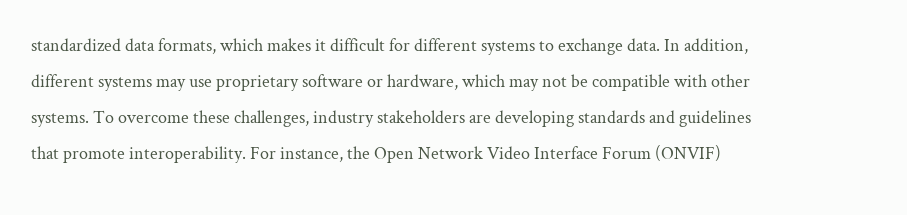standardized data formats, which makes it difficult for different systems to exchange data. In addition, different systems may use proprietary software or hardware, which may not be compatible with other systems. To overcome these challenges, industry stakeholders are developing standards and guidelines that promote interoperability. For instance, the Open Network Video Interface Forum (ONVIF)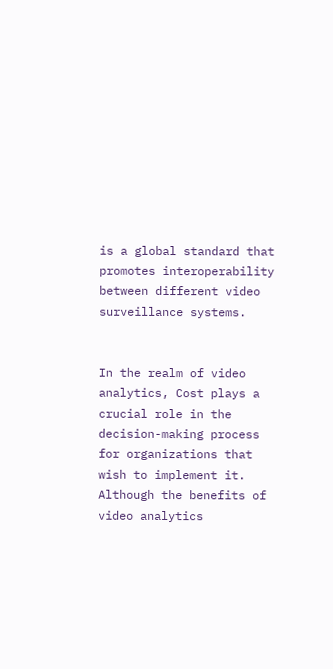is a global standard that promotes interoperability between different video surveillance systems.


In the realm of video analytics, Cost plays a crucial role in the decision-making process for organizations that wish to implement it. Although the benefits of video analytics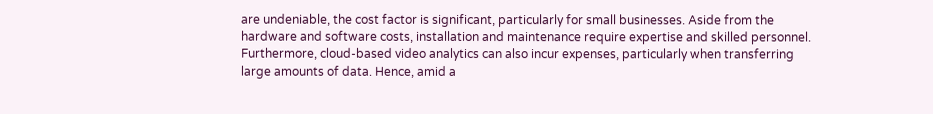are undeniable, the cost factor is significant, particularly for small businesses. Aside from the hardware and software costs, installation and maintenance require expertise and skilled personnel. Furthermore, cloud-based video analytics can also incur expenses, particularly when transferring large amounts of data. Hence, amid a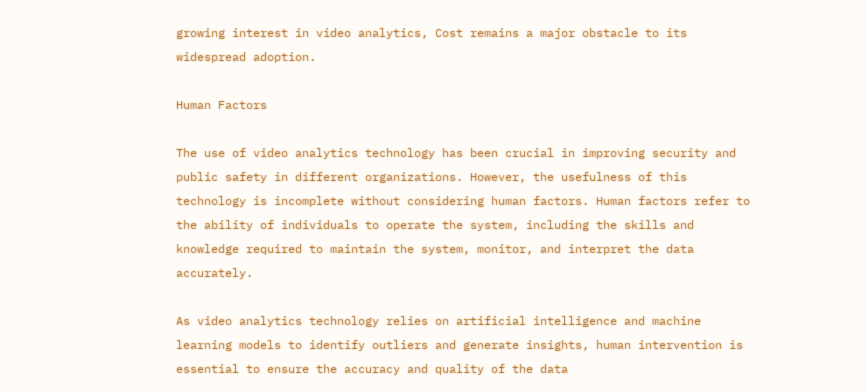growing interest in video analytics, Cost remains a major obstacle to its widespread adoption.

Human Factors

The use of video analytics technology has been crucial in improving security and public safety in different organizations. However, the usefulness of this technology is incomplete without considering human factors. Human factors refer to the ability of individuals to operate the system, including the skills and knowledge required to maintain the system, monitor, and interpret the data accurately.

As video analytics technology relies on artificial intelligence and machine learning models to identify outliers and generate insights, human intervention is essential to ensure the accuracy and quality of the data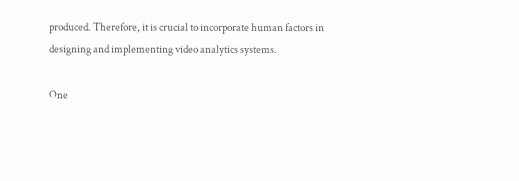produced. Therefore, it is crucial to incorporate human factors in designing and implementing video analytics systems.

One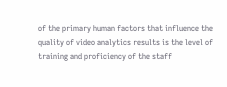of the primary human factors that influence the quality of video analytics results is the level of training and proficiency of the staff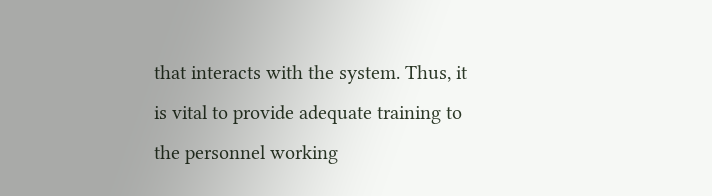that interacts with the system. Thus, it is vital to provide adequate training to the personnel working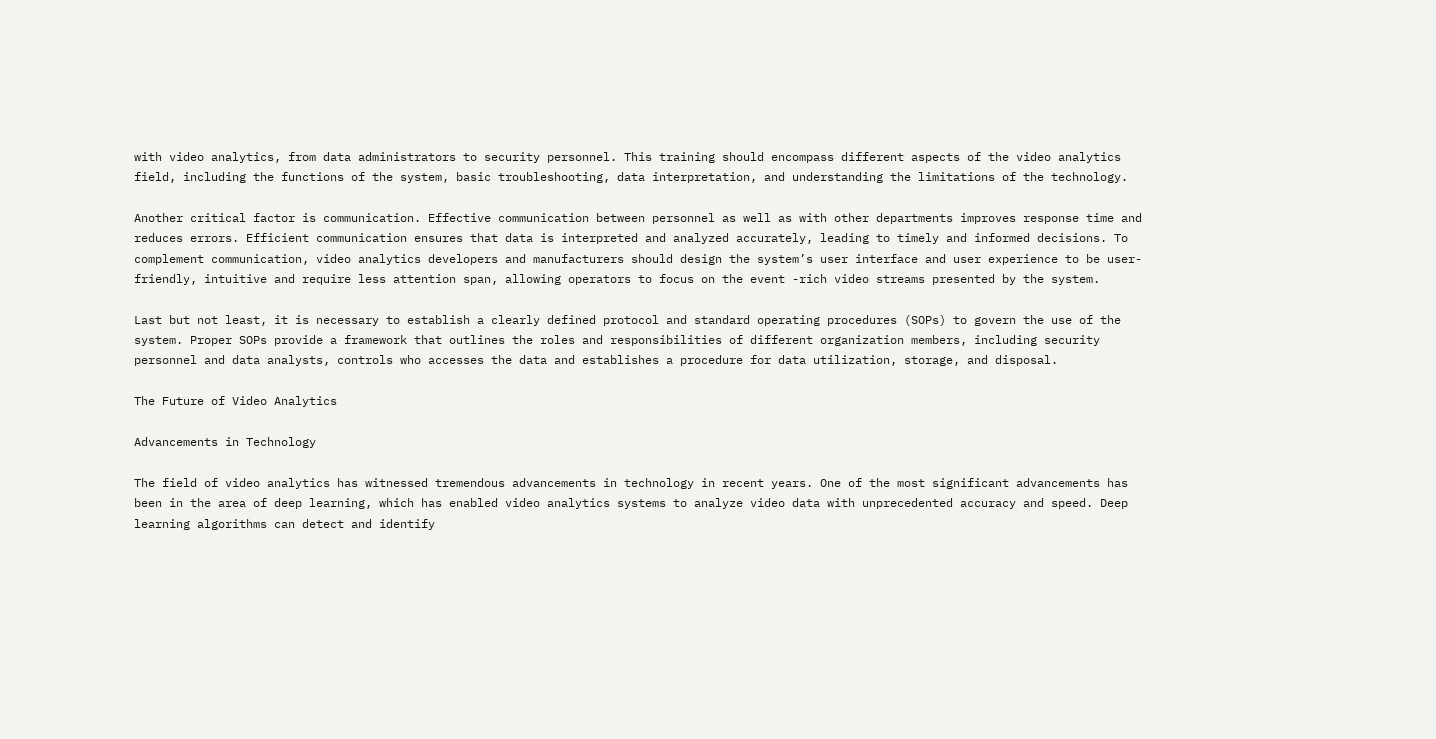with video analytics, from data administrators to security personnel. This training should encompass different aspects of the video analytics field, including the functions of the system, basic troubleshooting, data interpretation, and understanding the limitations of the technology.

Another critical factor is communication. Effective communication between personnel as well as with other departments improves response time and reduces errors. Efficient communication ensures that data is interpreted and analyzed accurately, leading to timely and informed decisions. To complement communication, video analytics developers and manufacturers should design the system’s user interface and user experience to be user-friendly, intuitive and require less attention span, allowing operators to focus on the event -rich video streams presented by the system.

Last but not least, it is necessary to establish a clearly defined protocol and standard operating procedures (SOPs) to govern the use of the system. Proper SOPs provide a framework that outlines the roles and responsibilities of different organization members, including security personnel and data analysts, controls who accesses the data and establishes a procedure for data utilization, storage, and disposal.

The Future of Video Analytics

Advancements in Technology

The field of video analytics has witnessed tremendous advancements in technology in recent years. One of the most significant advancements has been in the area of deep learning, which has enabled video analytics systems to analyze video data with unprecedented accuracy and speed. Deep learning algorithms can detect and identify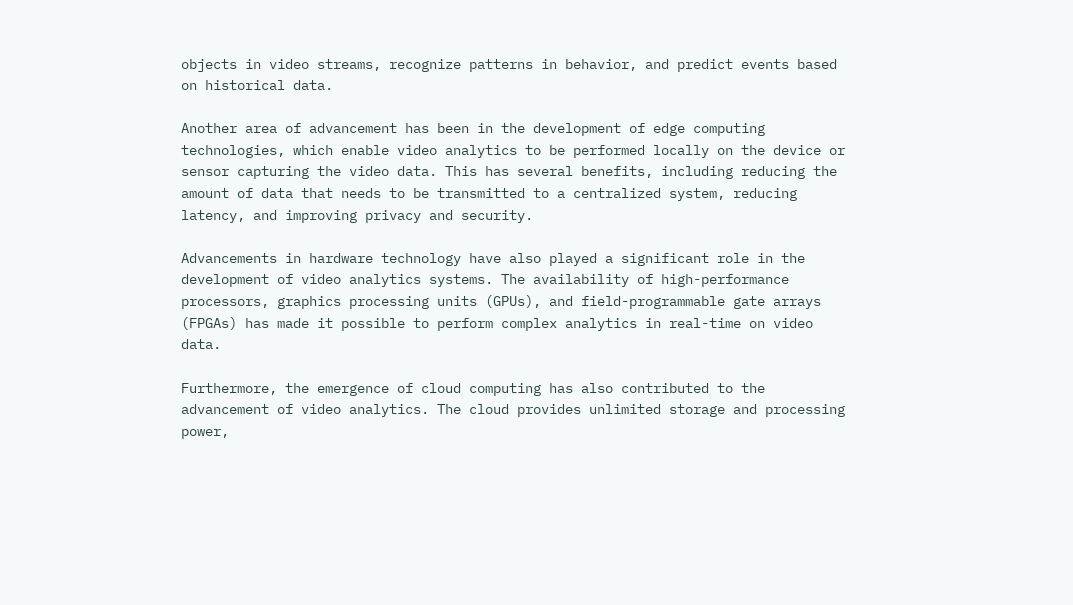objects in video streams, recognize patterns in behavior, and predict events based on historical data.

Another area of advancement has been in the development of edge computing technologies, which enable video analytics to be performed locally on the device or sensor capturing the video data. This has several benefits, including reducing the amount of data that needs to be transmitted to a centralized system, reducing latency, and improving privacy and security.

Advancements in hardware technology have also played a significant role in the development of video analytics systems. The availability of high-performance processors, graphics processing units (GPUs), and field-programmable gate arrays (FPGAs) has made it possible to perform complex analytics in real-time on video data.

Furthermore, the emergence of cloud computing has also contributed to the advancement of video analytics. The cloud provides unlimited storage and processing power,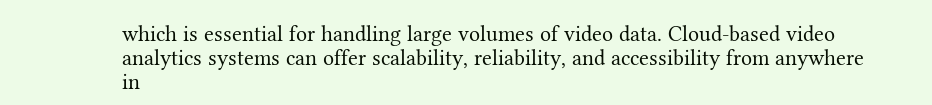which is essential for handling large volumes of video data. Cloud-based video analytics systems can offer scalability, reliability, and accessibility from anywhere in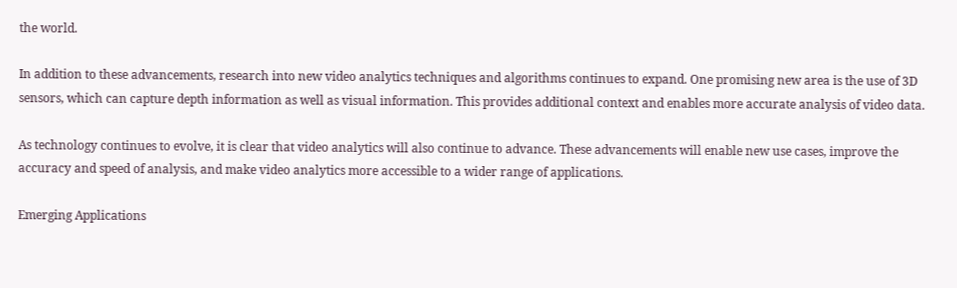the world.

In addition to these advancements, research into new video analytics techniques and algorithms continues to expand. One promising new area is the use of 3D sensors, which can capture depth information as well as visual information. This provides additional context and enables more accurate analysis of video data.

As technology continues to evolve, it is clear that video analytics will also continue to advance. These advancements will enable new use cases, improve the accuracy and speed of analysis, and make video analytics more accessible to a wider range of applications.

Emerging Applications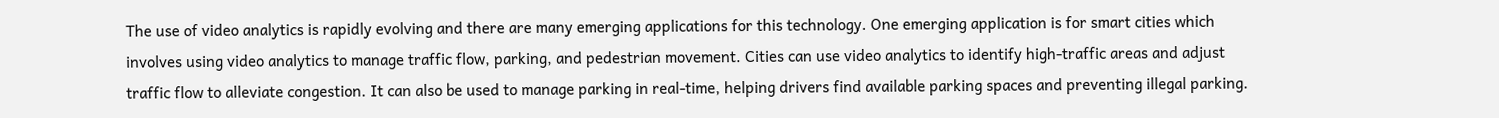The use of video analytics is rapidly evolving and there are many emerging applications for this technology. One emerging application is for smart cities which involves using video analytics to manage traffic flow, parking, and pedestrian movement. Cities can use video analytics to identify high-traffic areas and adjust traffic flow to alleviate congestion. It can also be used to manage parking in real-time, helping drivers find available parking spaces and preventing illegal parking.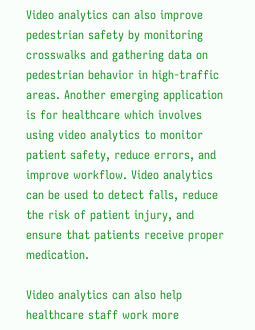Video analytics can also improve pedestrian safety by monitoring crosswalks and gathering data on pedestrian behavior in high-traffic areas. Another emerging application is for healthcare which involves using video analytics to monitor patient safety, reduce errors, and improve workflow. Video analytics can be used to detect falls, reduce the risk of patient injury, and ensure that patients receive proper medication.

Video analytics can also help healthcare staff work more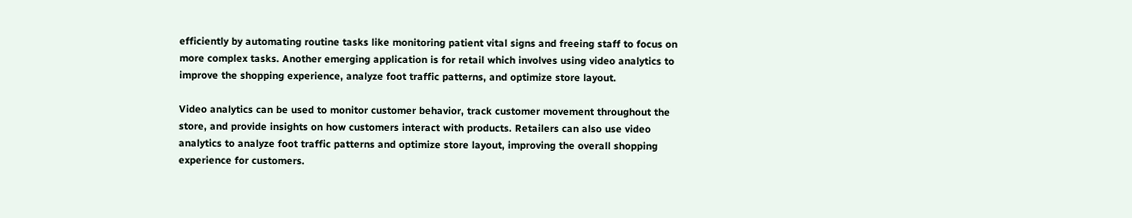efficiently by automating routine tasks like monitoring patient vital signs and freeing staff to focus on more complex tasks. Another emerging application is for retail which involves using video analytics to improve the shopping experience, analyze foot traffic patterns, and optimize store layout.

Video analytics can be used to monitor customer behavior, track customer movement throughout the store, and provide insights on how customers interact with products. Retailers can also use video analytics to analyze foot traffic patterns and optimize store layout, improving the overall shopping experience for customers.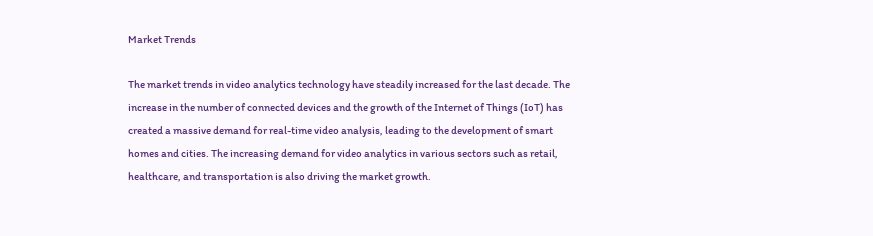Market Trends

The market trends in video analytics technology have steadily increased for the last decade. The increase in the number of connected devices and the growth of the Internet of Things (IoT) has created a massive demand for real-time video analysis, leading to the development of smart homes and cities. The increasing demand for video analytics in various sectors such as retail, healthcare, and transportation is also driving the market growth.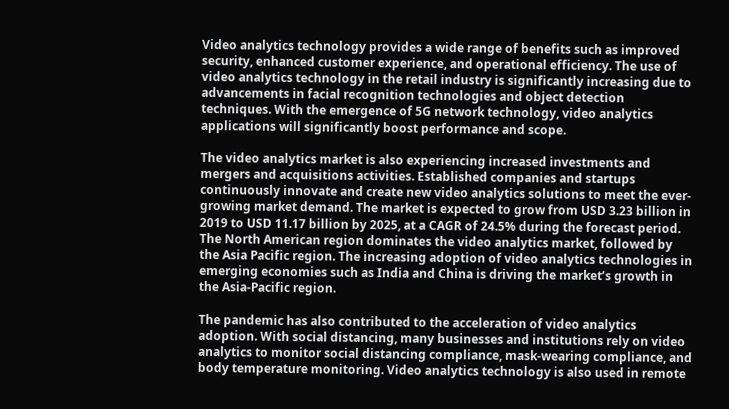Video analytics technology provides a wide range of benefits such as improved security, enhanced customer experience, and operational efficiency. The use of video analytics technology in the retail industry is significantly increasing due to advancements in facial recognition technologies and object detection techniques. With the emergence of 5G network technology, video analytics applications will significantly boost performance and scope.

The video analytics market is also experiencing increased investments and mergers and acquisitions activities. Established companies and startups continuously innovate and create new video analytics solutions to meet the ever-growing market demand. The market is expected to grow from USD 3.23 billion in 2019 to USD 11.17 billion by 2025, at a CAGR of 24.5% during the forecast period. The North American region dominates the video analytics market, followed by the Asia Pacific region. The increasing adoption of video analytics technologies in emerging economies such as India and China is driving the market’s growth in the Asia-Pacific region.

The pandemic has also contributed to the acceleration of video analytics adoption. With social distancing, many businesses and institutions rely on video analytics to monitor social distancing compliance, mask-wearing compliance, and body temperature monitoring. Video analytics technology is also used in remote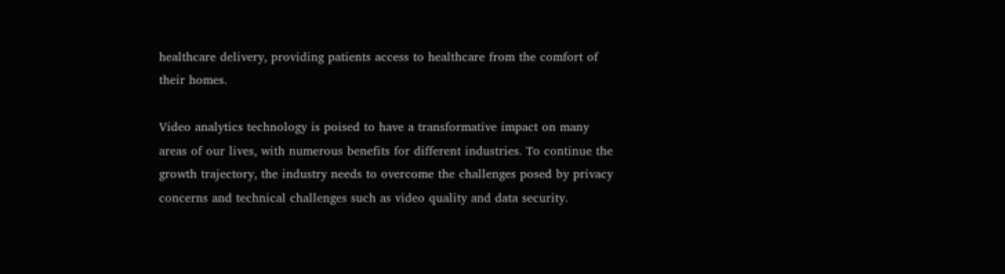healthcare delivery, providing patients access to healthcare from the comfort of their homes.

Video analytics technology is poised to have a transformative impact on many areas of our lives, with numerous benefits for different industries. To continue the growth trajectory, the industry needs to overcome the challenges posed by privacy concerns and technical challenges such as video quality and data security.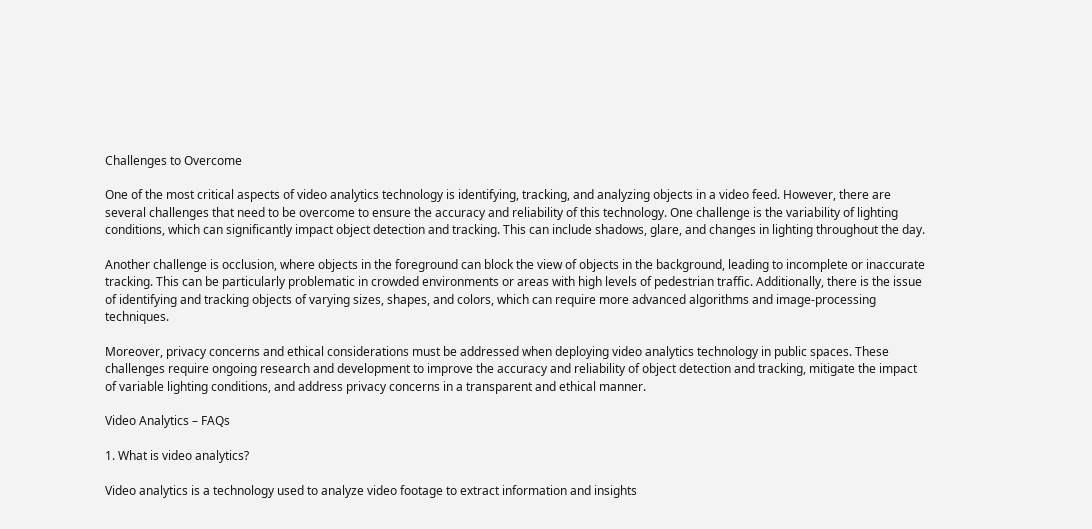Challenges to Overcome

One of the most critical aspects of video analytics technology is identifying, tracking, and analyzing objects in a video feed. However, there are several challenges that need to be overcome to ensure the accuracy and reliability of this technology. One challenge is the variability of lighting conditions, which can significantly impact object detection and tracking. This can include shadows, glare, and changes in lighting throughout the day.

Another challenge is occlusion, where objects in the foreground can block the view of objects in the background, leading to incomplete or inaccurate tracking. This can be particularly problematic in crowded environments or areas with high levels of pedestrian traffic. Additionally, there is the issue of identifying and tracking objects of varying sizes, shapes, and colors, which can require more advanced algorithms and image-processing techniques.

Moreover, privacy concerns and ethical considerations must be addressed when deploying video analytics technology in public spaces. These challenges require ongoing research and development to improve the accuracy and reliability of object detection and tracking, mitigate the impact of variable lighting conditions, and address privacy concerns in a transparent and ethical manner.

Video Analytics – FAQs

1. What is video analytics?

Video analytics is a technology used to analyze video footage to extract information and insights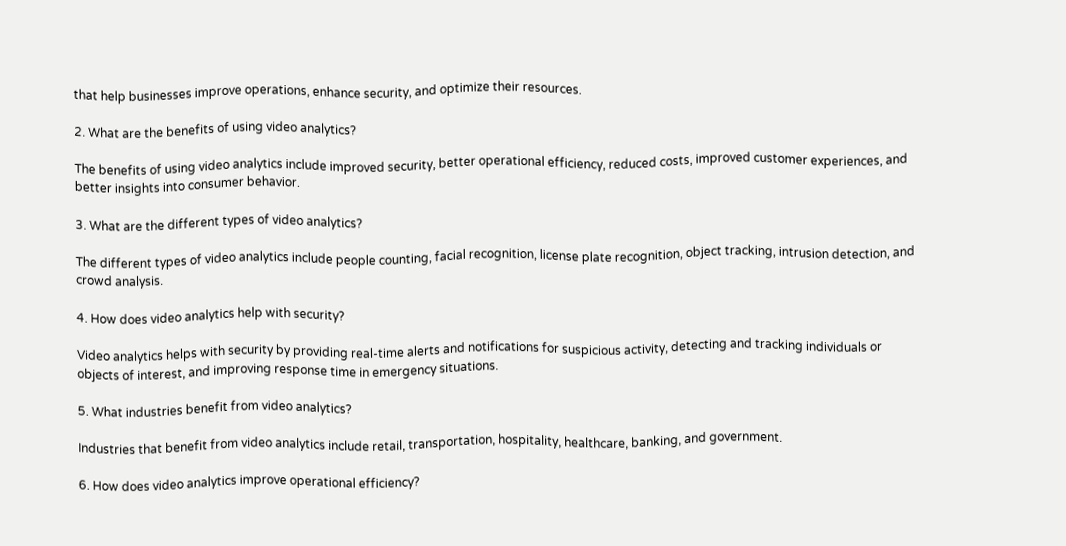that help businesses improve operations, enhance security, and optimize their resources.

2. What are the benefits of using video analytics?

The benefits of using video analytics include improved security, better operational efficiency, reduced costs, improved customer experiences, and better insights into consumer behavior.

3. What are the different types of video analytics?

The different types of video analytics include people counting, facial recognition, license plate recognition, object tracking, intrusion detection, and crowd analysis.

4. How does video analytics help with security?

Video analytics helps with security by providing real-time alerts and notifications for suspicious activity, detecting and tracking individuals or objects of interest, and improving response time in emergency situations.

5. What industries benefit from video analytics?

Industries that benefit from video analytics include retail, transportation, hospitality, healthcare, banking, and government.

6. How does video analytics improve operational efficiency?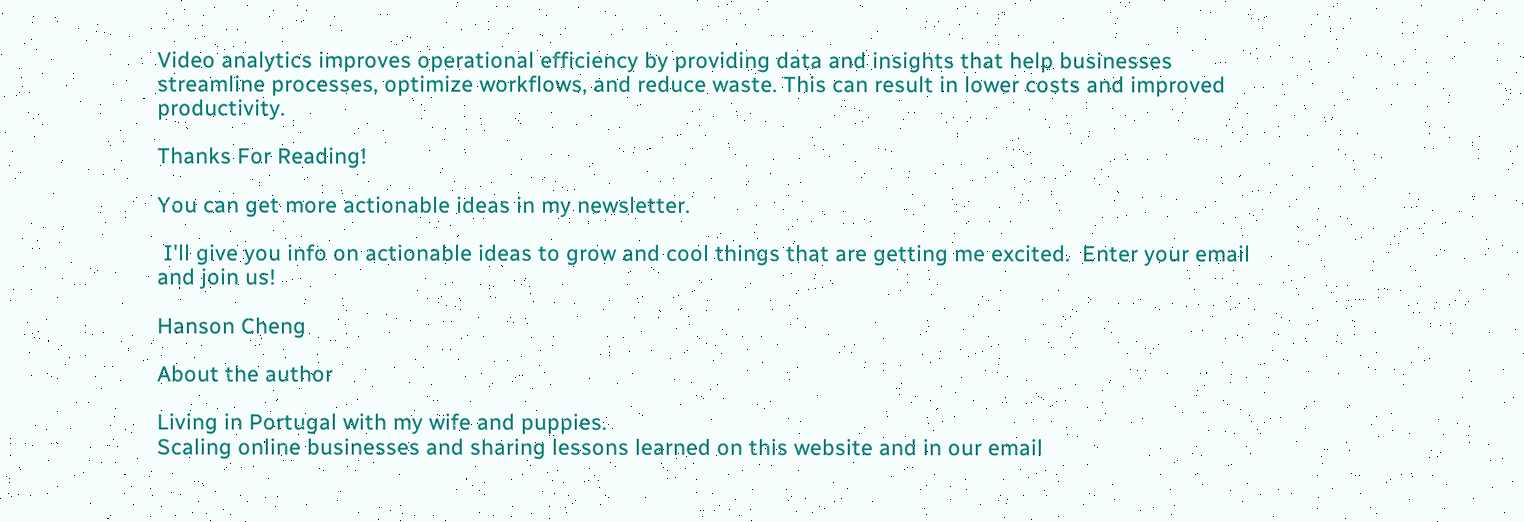Video analytics improves operational efficiency by providing data and insights that help businesses streamline processes, optimize workflows, and reduce waste. This can result in lower costs and improved productivity.

Thanks For Reading!

You can get more actionable ideas in my newsletter.

 I'll give you info on actionable ideas to grow and cool things that are getting me excited.  Enter your email and join us!

Hanson Cheng

About the author

Living in Portugal with my wife and puppies.
Scaling online businesses and sharing lessons learned on this website and in our email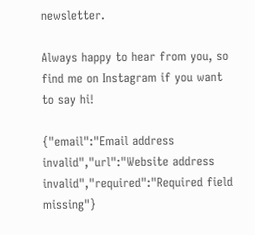newsletter.

Always happy to hear from you, so find me on Instagram if you want to say hi!

{"email":"Email address invalid","url":"Website address invalid","required":"Required field missing"}